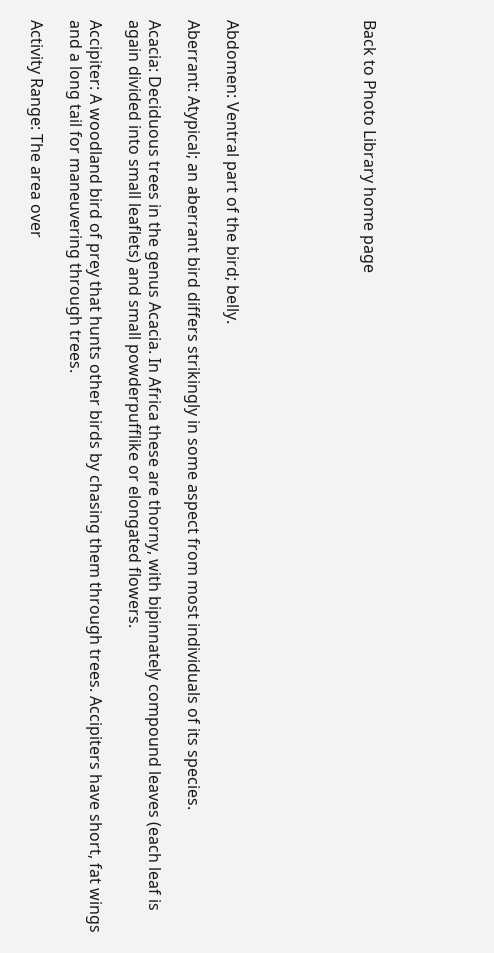Back to Photo Library home page






Abdomen: Ventral part of the bird; belly.

Aberrant: Atypical; an aberrant bird differs strikingly in some aspect from most individuals of its species.

Acacia: Deciduous trees in the genus Acacia. In Africa these are thorny, with bipinnately compound leaves (each leaf is again divided into small leaflets) and small powderpufflike or elongated flowers.

Accipiter: A woodland bird of prey that hunts other birds by chasing them through trees. Accipiters have short, fat wings and a long tail for maneuvering through trees.

Activity Range: The area over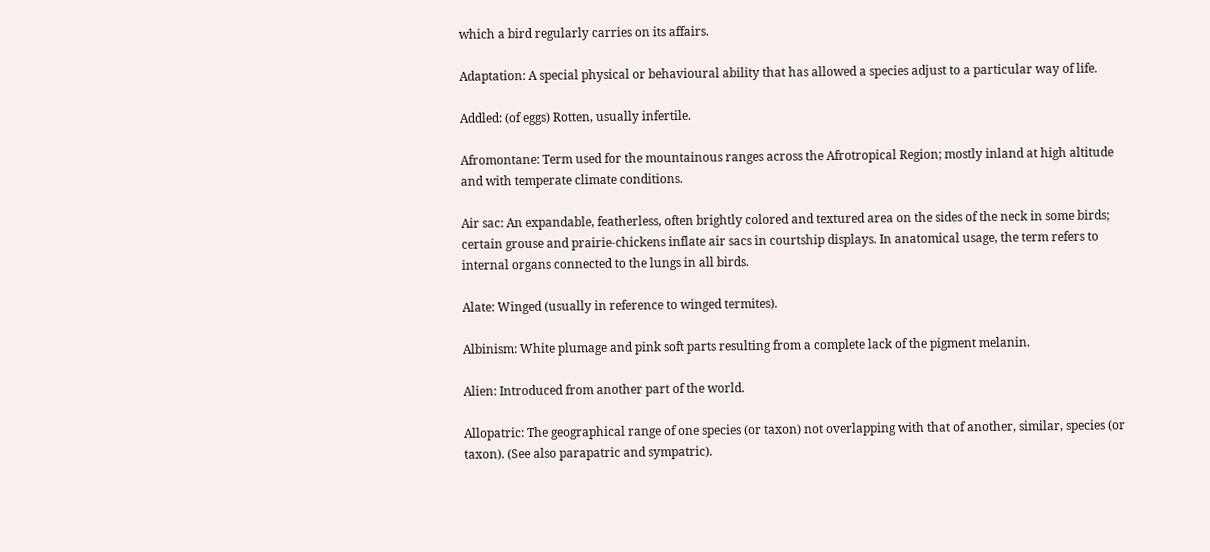which a bird regularly carries on its affairs.

Adaptation: A special physical or behavioural ability that has allowed a species adjust to a particular way of life.

Addled: (of eggs) Rotten, usually infertile.

Afromontane: Term used for the mountainous ranges across the Afrotropical Region; mostly inland at high altitude and with temperate climate conditions.

Air sac: An expandable, featherless, often brightly colored and textured area on the sides of the neck in some birds; certain grouse and prairie-chickens inflate air sacs in courtship displays. In anatomical usage, the term refers to internal organs connected to the lungs in all birds.

Alate: Winged (usually in reference to winged termites).

Albinism: White plumage and pink soft parts resulting from a complete lack of the pigment melanin.

Alien: Introduced from another part of the world.

Allopatric: The geographical range of one species (or taxon) not overlapping with that of another, similar, species (or taxon). (See also parapatric and sympatric).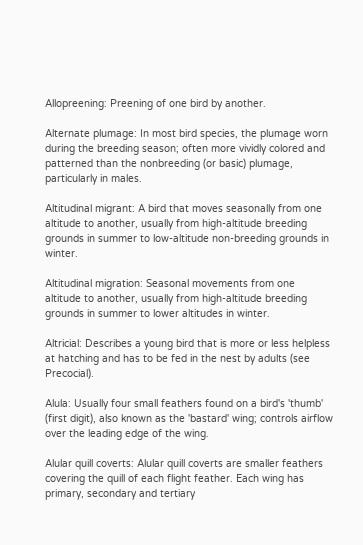Allopreening: Preening of one bird by another.

Alternate plumage: In most bird species, the plumage worn during the breeding season; often more vividly colored and patterned than the nonbreeding (or basic) plumage, particularly in males.

Altitudinal migrant: A bird that moves seasonally from one altitude to another, usually from high-altitude breeding grounds in summer to low-altitude non-breeding grounds in winter.

Altitudinal migration: Seasonal movements from one altitude to another, usually from high-altitude breeding grounds in summer to lower altitudes in winter.

Altricial: Describes a young bird that is more or less helpless at hatching and has to be fed in the nest by adults (see Precocial).

Alula: Usually four small feathers found on a bird's 'thumb' (first digit), also known as the 'bastard' wing; controls airflow over the leading edge of the wing.

Alular quill coverts: Alular quill coverts are smaller feathers covering the quill of each flight feather. Each wing has primary, secondary and tertiary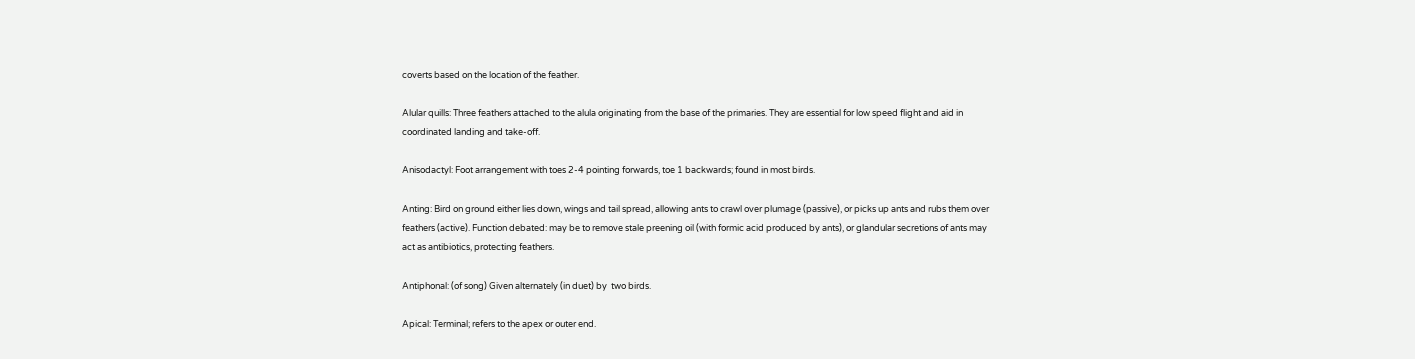coverts based on the location of the feather.

Alular quills: Three feathers attached to the alula originating from the base of the primaries. They are essential for low speed flight and aid in coordinated landing and take-off.

Anisodactyl: Foot arrangement with toes 2-4 pointing forwards, toe 1 backwards; found in most birds.

Anting: Bird on ground either lies down, wings and tail spread, allowing ants to crawl over plumage (passive), or picks up ants and rubs them over feathers (active). Function debated: may be to remove stale preening oil (with formic acid produced by ants), or glandular secretions of ants may act as antibiotics, protecting feathers.

Antiphonal: (of song) Given alternately (in duet) by  two birds.

Apical: Terminal; refers to the apex or outer end.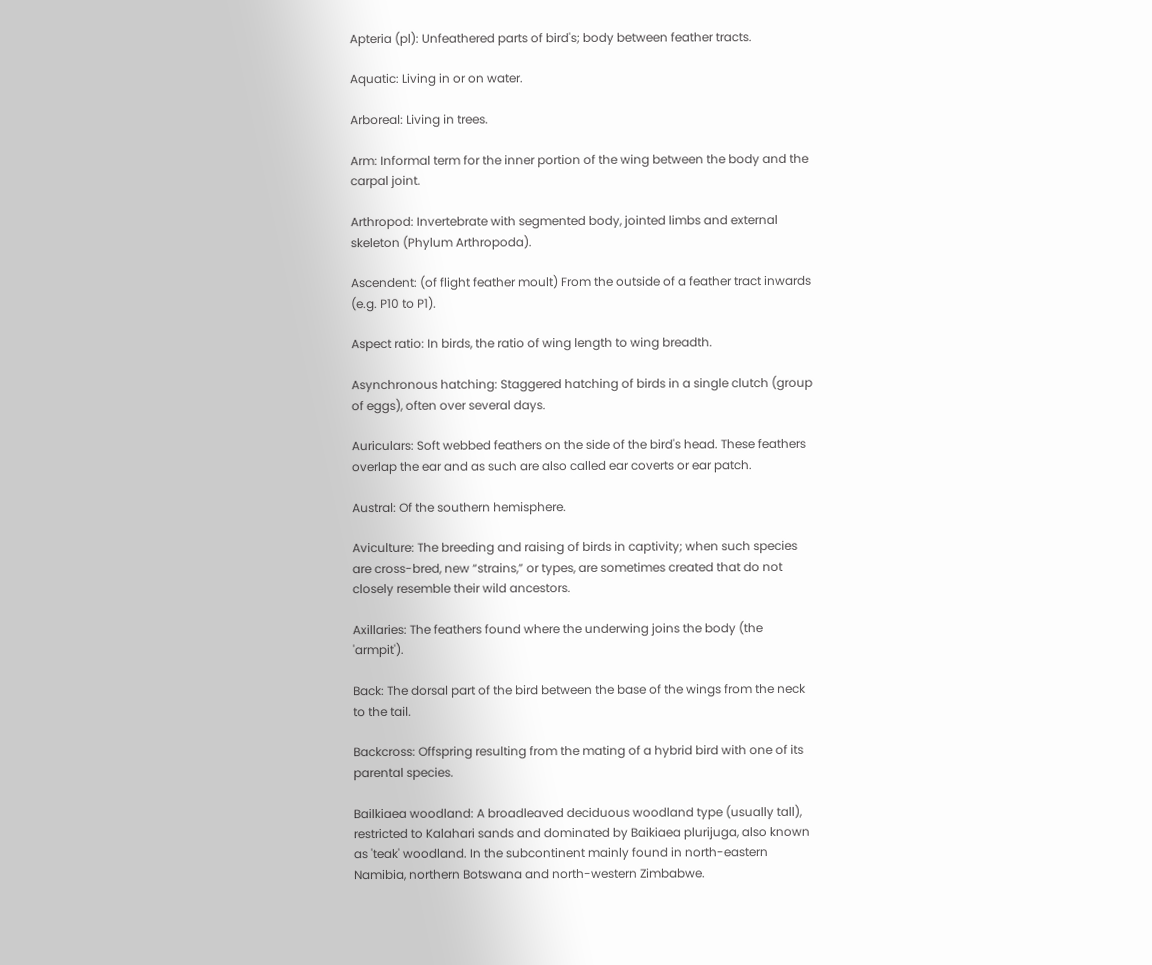Apteria (pl): Unfeathered parts of bird's; body between feather tracts.

Aquatic: Living in or on water.

Arboreal: Living in trees.

Arm: Informal term for the inner portion of the wing between the body and the carpal joint.

Arthropod: Invertebrate with segmented body, jointed limbs and external skeleton (Phylum Arthropoda).

Ascendent: (of flight feather moult) From the outside of a feather tract inwards (e.g. P10 to P1).

Aspect ratio: In birds, the ratio of wing length to wing breadth.

Asynchronous hatching: Staggered hatching of birds in a single clutch (group of eggs), often over several days.

Auriculars: Soft webbed feathers on the side of the bird's head. These feathers overlap the ear and as such are also called ear coverts or ear patch.

Austral: Of the southern hemisphere.

Aviculture: The breeding and raising of birds in captivity; when such species are cross-bred, new “strains,” or types, are sometimes created that do not closely resemble their wild ancestors.

Axillaries: The feathers found where the underwing joins the body (the 'armpit').

Back: The dorsal part of the bird between the base of the wings from the neck to the tail.

Backcross: Offspring resulting from the mating of a hybrid bird with one of its parental species.

Bailkiaea woodland: A broadleaved deciduous woodland type (usually tall), restricted to Kalahari sands and dominated by Baikiaea plurijuga, also known as 'teak' woodland. In the subcontinent mainly found in north-eastern Namibia, northern Botswana and north-western Zimbabwe.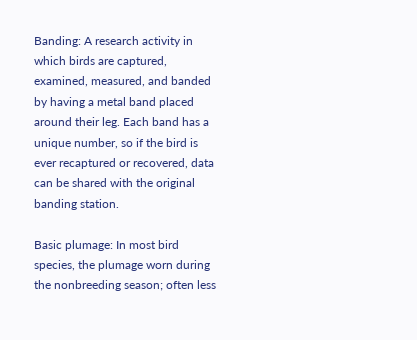Banding: A research activity in which birds are captured, examined, measured, and banded by having a metal band placed around their leg. Each band has a unique number, so if the bird is ever recaptured or recovered, data can be shared with the original banding station.

Basic plumage: In most bird species, the plumage worn during the nonbreeding season; often less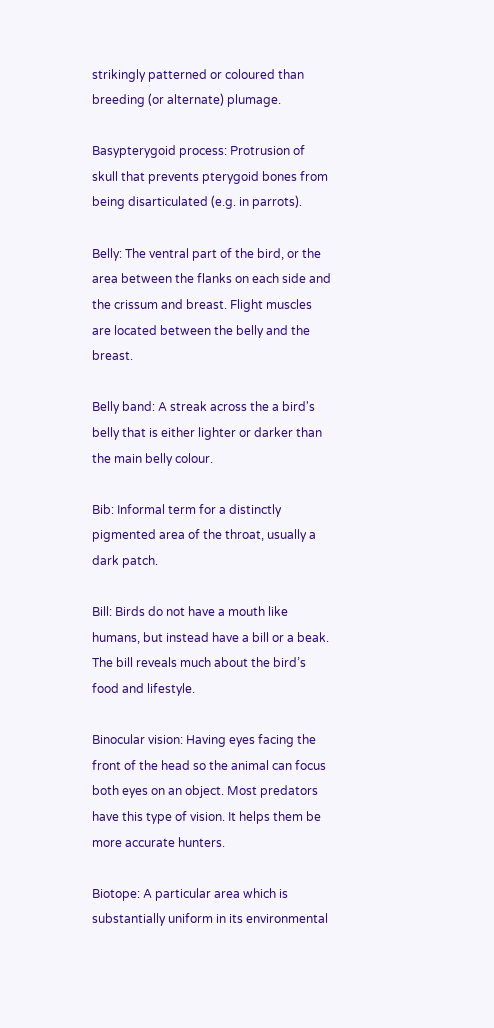strikingly patterned or coloured than breeding (or alternate) plumage.

Basypterygoid process: Protrusion of skull that prevents pterygoid bones from being disarticulated (e.g. in parrots).

Belly: The ventral part of the bird, or the area between the flanks on each side and the crissum and breast. Flight muscles are located between the belly and the breast.

Belly band: A streak across the a bird's belly that is either lighter or darker than the main belly colour.

Bib: Informal term for a distinctly pigmented area of the throat, usually a dark patch.

Bill: Birds do not have a mouth like humans, but instead have a bill or a beak. The bill reveals much about the bird’s food and lifestyle.

Binocular vision: Having eyes facing the front of the head so the animal can focus both eyes on an object. Most predators have this type of vision. It helps them be more accurate hunters.

Biotope: A particular area which is substantially uniform in its environmental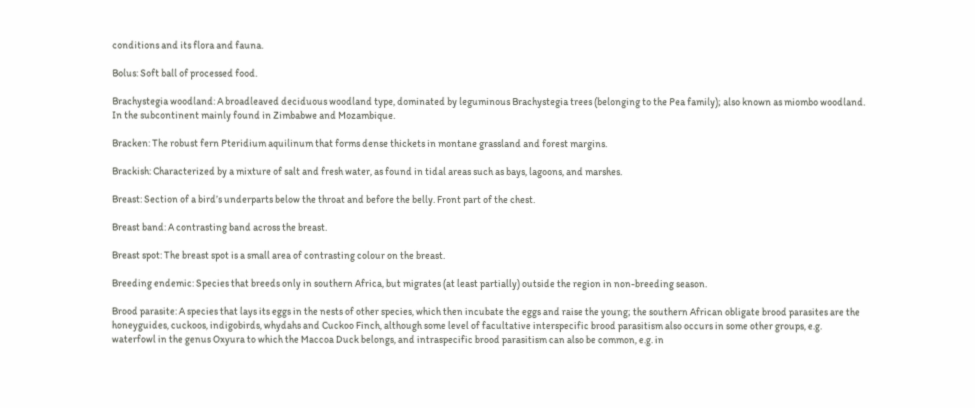conditions and its flora and fauna.

Bolus: Soft ball of processed food.

Brachystegia woodland: A broadleaved deciduous woodland type, dominated by leguminous Brachystegia trees (belonging to the Pea family); also known as miombo woodland. In the subcontinent mainly found in Zimbabwe and Mozambique.

Bracken: The robust fern Pteridium aquilinum that forms dense thickets in montane grassland and forest margins.

Brackish: Characterized by a mixture of salt and fresh water, as found in tidal areas such as bays, lagoons, and marshes.

Breast: Section of a bird’s underparts below the throat and before the belly. Front part of the chest.

Breast band: A contrasting band across the breast.

Breast spot: The breast spot is a small area of contrasting colour on the breast.

Breeding endemic: Species that breeds only in southern Africa, but migrates (at least partially) outside the region in non-breeding season.

Brood parasite: A species that lays its eggs in the nests of other species, which then incubate the eggs and raise the young; the southern African obligate brood parasites are the honeyguides, cuckoos, indigobirds, whydahs and Cuckoo Finch, although some level of facultative interspecific brood parasitism also occurs in some other groups, e.g. waterfowl in the genus Oxyura to which the Maccoa Duck belongs, and intraspecific brood parasitism can also be common, e.g. in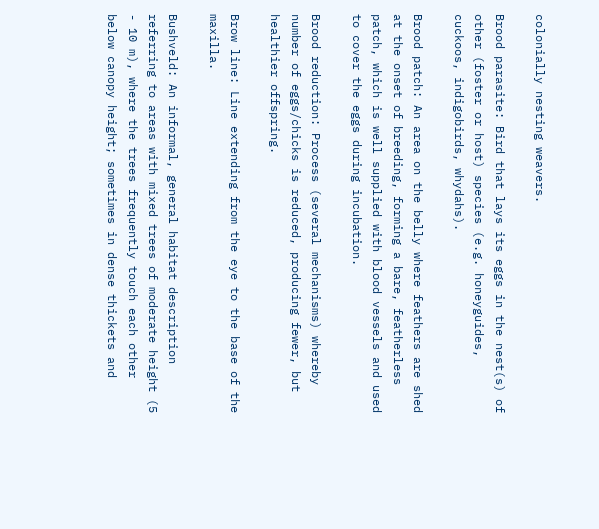colonially nesting weavers.

Brood parasite: Bird that lays its eggs in the nest(s) of other (foster or host) species (e.g. honeyguides, cuckoos, indigobirds, whydahs).

Brood patch: An area on the belly where feathers are shed at the onset of breeding, forming a bare, featherless patch, which is well supplied with blood vessels and used to cover the eggs during incubation.

Brood reduction: Process (several mechanisms) whereby number of eggs/chicks is reduced, producing fewer, but healthier offspring.

Brow line: Line extending from the eye to the base of the maxilla.

Bushveld: An informal, general habitat description referring to areas with mixed trees of moderate height (5 - 10 m), where the trees frequently touch each other below canopy height; sometimes in dense thickets and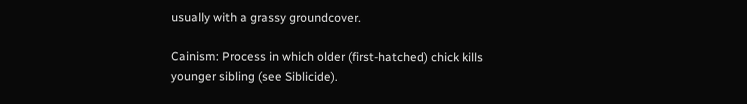usually with a grassy groundcover.

Cainism: Process in which older (first-hatched) chick kills younger sibling (see Siblicide).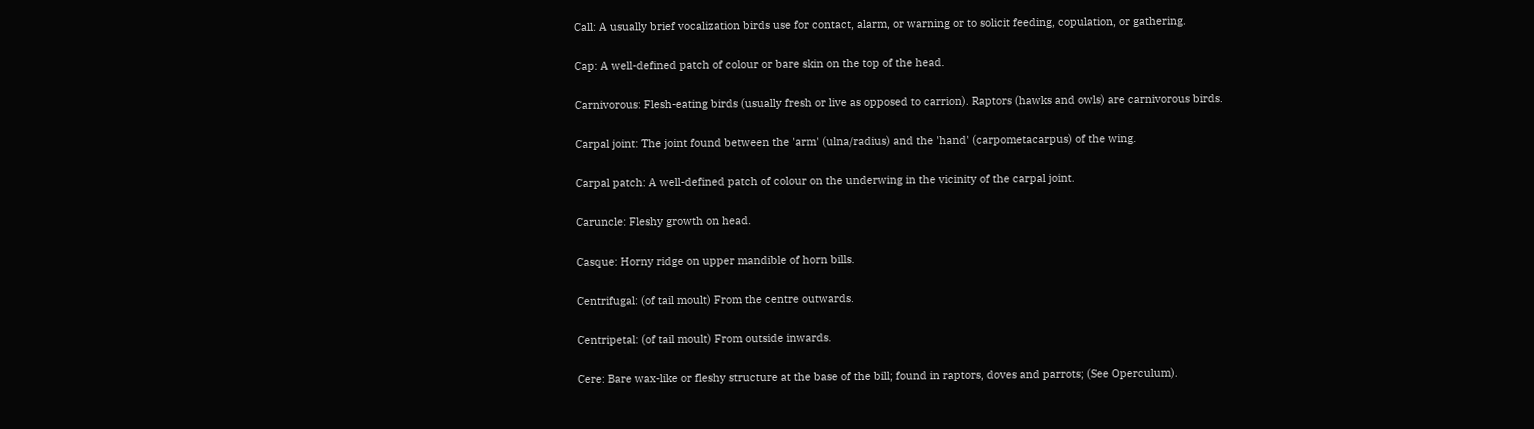Call: A usually brief vocalization birds use for contact, alarm, or warning or to solicit feeding, copulation, or gathering.

Cap: A well-defined patch of colour or bare skin on the top of the head.

Carnivorous: Flesh-eating birds (usually fresh or live as opposed to carrion). Raptors (hawks and owls) are carnivorous birds.

Carpal joint: The joint found between the 'arm' (ulna/radius) and the 'hand' (carpometacarpus) of the wing.

Carpal patch: A well-defined patch of colour on the underwing in the vicinity of the carpal joint.

Caruncle: Fleshy growth on head.

Casque: Horny ridge on upper mandible of horn bills.

Centrifugal: (of tail moult) From the centre outwards.

Centripetal: (of tail moult) From outside inwards.

Cere: Bare wax-like or fleshy structure at the base of the bill; found in raptors, doves and parrots; (See Operculum).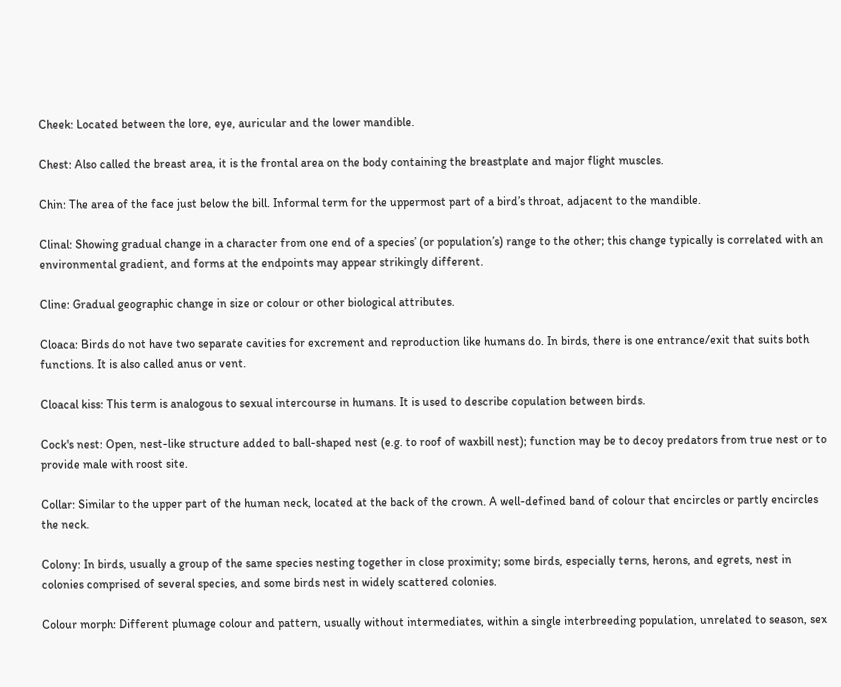Cheek: Located between the lore, eye, auricular and the lower mandible.

Chest: Also called the breast area, it is the frontal area on the body containing the breastplate and major flight muscles.

Chin: The area of the face just below the bill. Informal term for the uppermost part of a bird’s throat, adjacent to the mandible.

Clinal: Showing gradual change in a character from one end of a species’ (or population’s) range to the other; this change typically is correlated with an environmental gradient, and forms at the endpoints may appear strikingly different.

Cline: Gradual geographic change in size or colour or other biological attributes.

Cloaca: Birds do not have two separate cavities for excrement and reproduction like humans do. In birds, there is one entrance/exit that suits both functions. It is also called anus or vent.

Cloacal kiss: This term is analogous to sexual intercourse in humans. It is used to describe copulation between birds.

Cock's nest: Open, nest-like structure added to ball-shaped nest (e.g. to roof of waxbill nest); function may be to decoy predators from true nest or to provide male with roost site.

Collar: Similar to the upper part of the human neck, located at the back of the crown. A well-defined band of colour that encircles or partly encircles the neck.

Colony: In birds, usually a group of the same species nesting together in close proximity; some birds, especially terns, herons, and egrets, nest in colonies comprised of several species, and some birds nest in widely scattered colonies.

Colour morph: Different plumage colour and pattern, usually without intermediates, within a single interbreeding population, unrelated to season, sex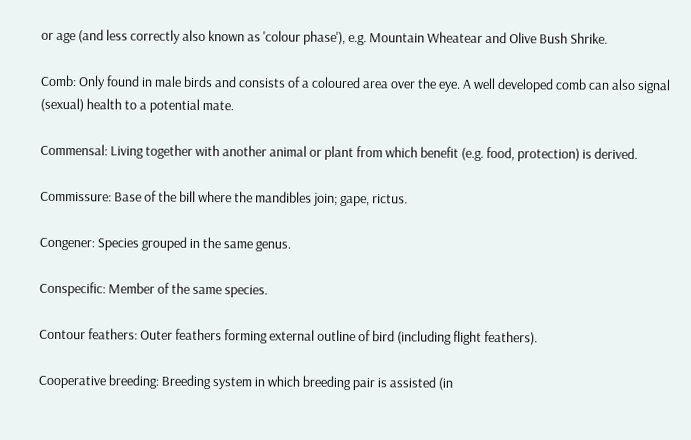or age (and less correctly also known as 'colour phase'), e.g. Mountain Wheatear and Olive Bush Shrike.

Comb: Only found in male birds and consists of a coloured area over the eye. A well developed comb can also signal (sexual) health to a potential mate.

Commensal: Living together with another animal or plant from which benefit (e.g. food, protection) is derived.

Commissure: Base of the bill where the mandibles join; gape, rictus.

Congener: Species grouped in the same genus.

Conspecific: Member of the same species.

Contour feathers: Outer feathers forming external outline of bird (including flight feathers).

Cooperative breeding: Breeding system in which breeding pair is assisted (in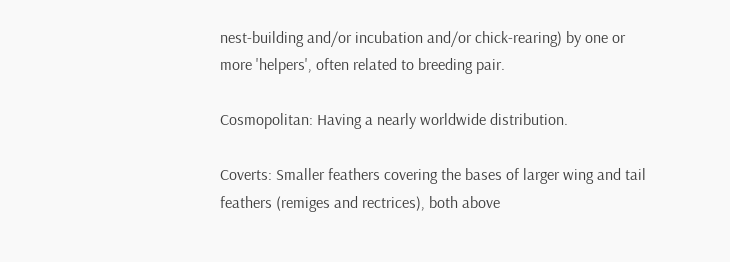nest-building and/or incubation and/or chick-rearing) by one or more 'helpers', often related to breeding pair.

Cosmopolitan: Having a nearly worldwide distribution.

Coverts: Smaller feathers covering the bases of larger wing and tail feathers (remiges and rectrices), both above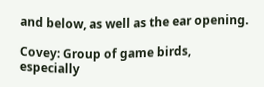and below, as well as the ear opening.

Covey: Group of game birds, especially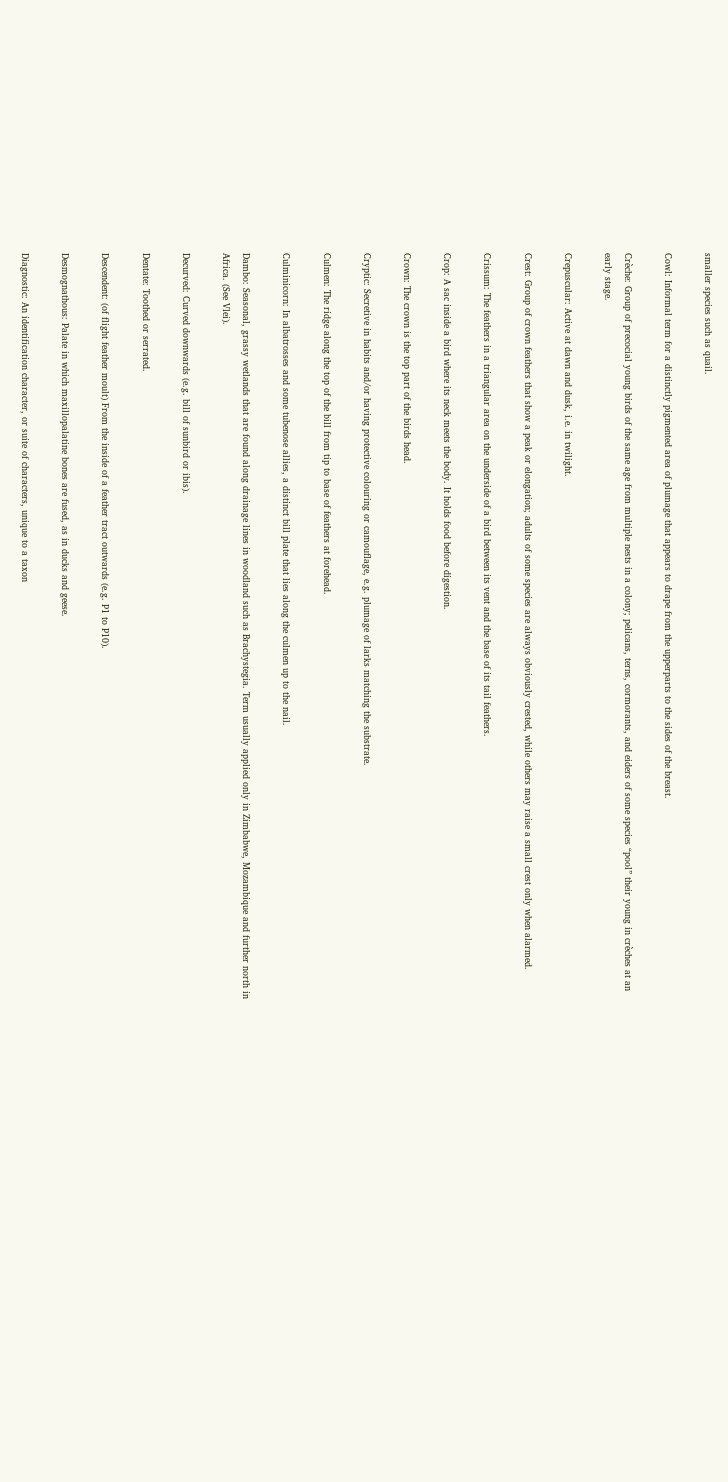smaller species such as quail.

Cowl: Informal term for a distinctly pigmented area of plumage that appears to drape from the upperparts to the sides of the breast.

Crèche: Group of precocial young birds of the same age from multiple nests in a colony; pelicans, terns, cormorants, and eiders of some species “pool” their young in crèches at an early stage.

Crepuscular: Active at dawn and dusk, i.e. in twilight.

Crest: Group of crown feathers that show a peak or elongation; adults of some species are always obviously crested, while others may raise a small crest only when alarmed.

Crissum: The feathers in a triangular area on the underside of a bird between its vent and the base of its tail feathers.

Crop: A sac inside a bird where its neck meets the body. It holds food before digestion.

Crown: The crown is the top part of the birds head.

Cryptic: Secretive in habits and/or having protective colouring or camouflage, e.g. plumage of larks matching the substrate.

Culmen: The ridge along the top of the bill from tip to base of feathers at forehead.

Culminicorn: In albatrosses and some tubenose allies, a distinct bill plate that lies along the culmen up to the nail.

Dambo: Seasonal, grassy wetlands that are found along drainage lines in woodland such as Brachystegia. Term usually applied only in Zimbabwe, Mozambique and further north in Africa. (See Vlei).

Decurved: Curved downwards (e.g. bill of sunbird or ibis).

Dentate: Toothed or serrated.

Descendent: (of flight feather moult) From the inside of a feather tract outwards (e.g. P1 to P10).

Desmognathous: Palate in which maxillopalatine bones are fused, as in ducks and geese.

Diagnostic: An identification character, or suite of characters, unique to a taxon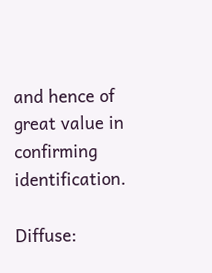and hence of great value in confirming identification.

Diffuse: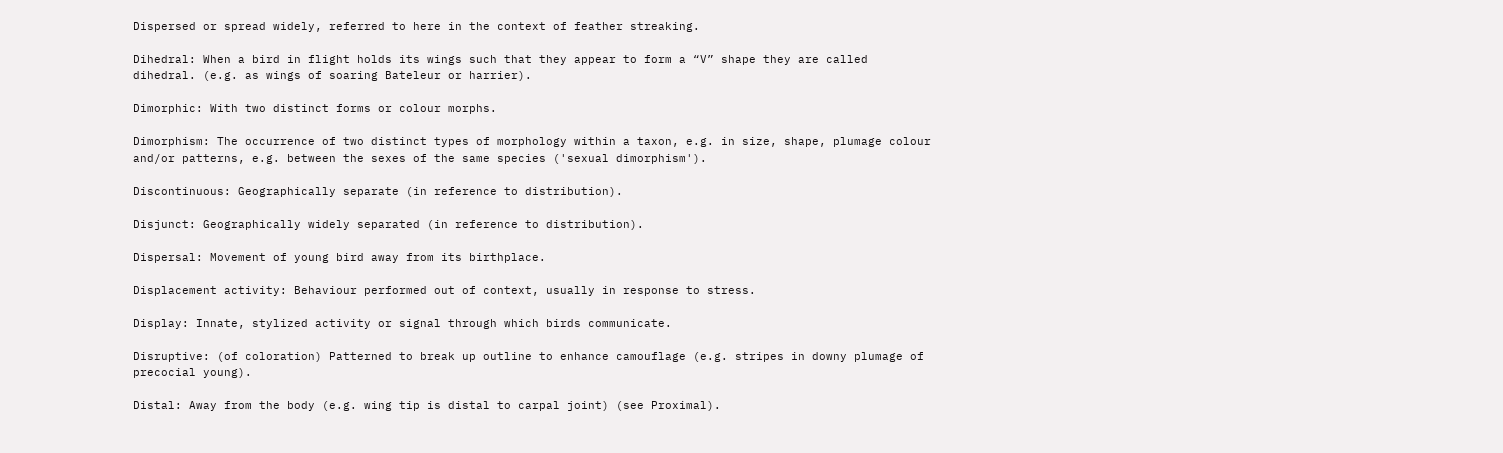Dispersed or spread widely, referred to here in the context of feather streaking.

Dihedral: When a bird in flight holds its wings such that they appear to form a “V” shape they are called dihedral. (e.g. as wings of soaring Bateleur or harrier).

Dimorphic: With two distinct forms or colour morphs.

Dimorphism: The occurrence of two distinct types of morphology within a taxon, e.g. in size, shape, plumage colour and/or patterns, e.g. between the sexes of the same species ('sexual dimorphism').

Discontinuous: Geographically separate (in reference to distribution).

Disjunct: Geographically widely separated (in reference to distribution).

Dispersal: Movement of young bird away from its birthplace.

Displacement activity: Behaviour performed out of context, usually in response to stress.

Display: Innate, stylized activity or signal through which birds communicate.

Disruptive: (of coloration) Patterned to break up outline to enhance camouflage (e.g. stripes in downy plumage of precocial young).

Distal: Away from the body (e.g. wing tip is distal to carpal joint) (see Proximal).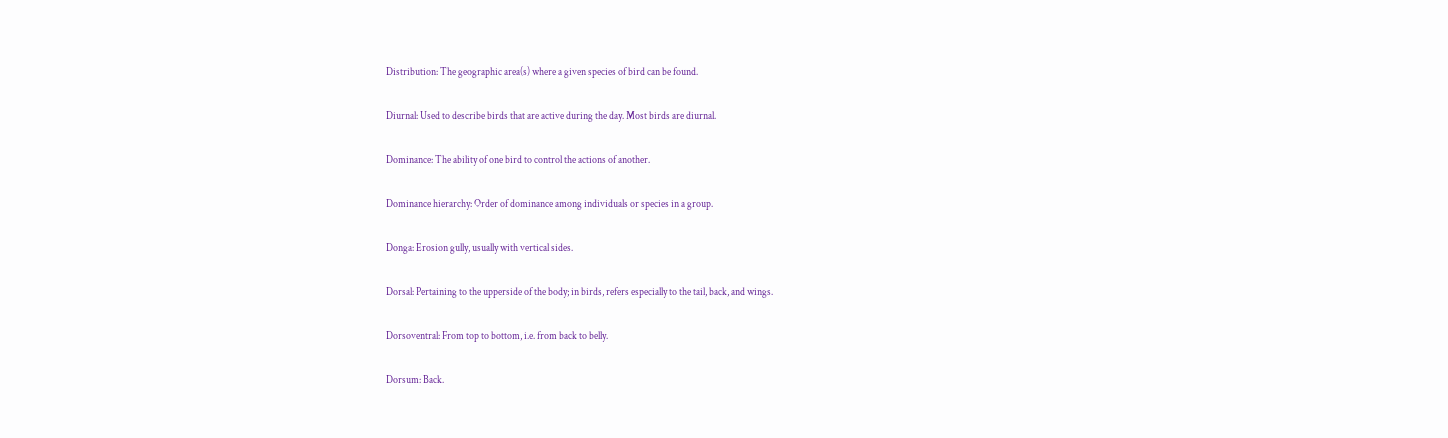Distribution: The geographic area(s) where a given species of bird can be found.

Diurnal: Used to describe birds that are active during the day. Most birds are diurnal.

Dominance: The ability of one bird to control the actions of another.

Dominance hierarchy: Order of dominance among individuals or species in a group.

Donga: Erosion gully, usually with vertical sides.

Dorsal: Pertaining to the upperside of the body; in birds, refers especially to the tail, back, and wings.

Dorsoventral: From top to bottom, i.e. from back to belly.

Dorsum: Back.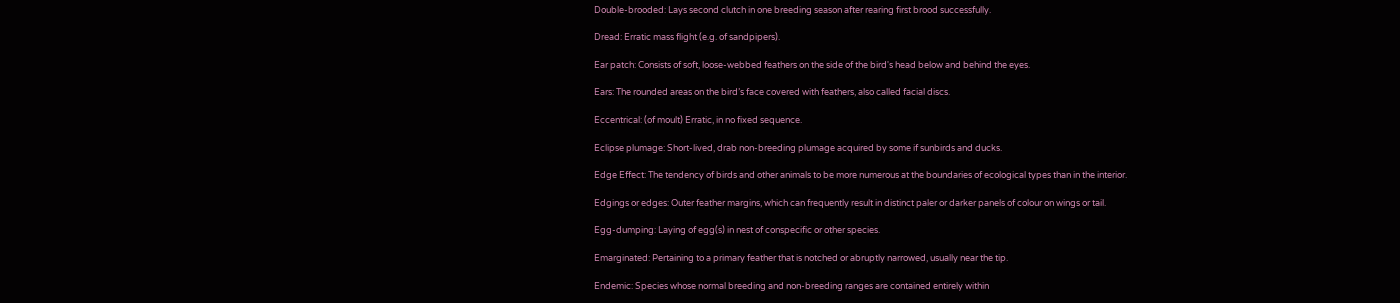Double-brooded: Lays second clutch in one breeding season after rearing first brood successfully.

Dread: Erratic mass flight (e.g. of sandpipers).

Ear patch: Consists of soft, loose-webbed feathers on the side of the bird's head below and behind the eyes.

Ears: The rounded areas on the bird’s face covered with feathers, also called facial discs.

Eccentrical: (of moult) Erratic, in no fixed sequence.

Eclipse plumage: Short-lived, drab non-breeding plumage acquired by some if sunbirds and ducks.

Edge Effect: The tendency of birds and other animals to be more numerous at the boundaries of ecological types than in the interior.

Edgings or edges: Outer feather margins, which can frequently result in distinct paler or darker panels of colour on wings or tail.

Egg-dumping: Laying of egg(s) in nest of conspecific or other species.

Emarginated: Pertaining to a primary feather that is notched or abruptly narrowed, usually near the tip.

Endemic: Species whose normal breeding and non-breeding ranges are contained entirely within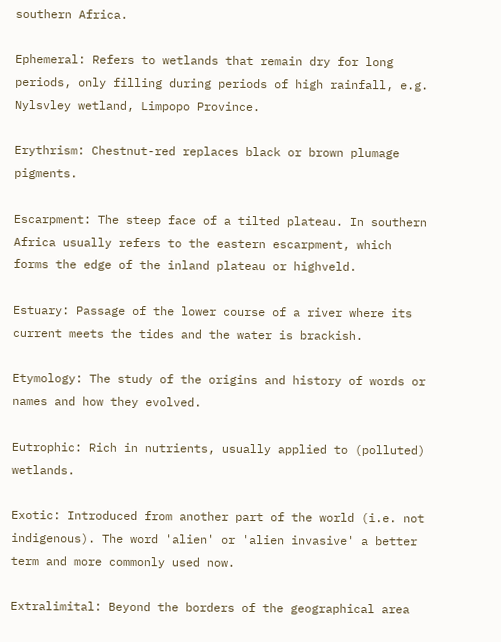southern Africa.

Ephemeral: Refers to wetlands that remain dry for long periods, only filling during periods of high rainfall, e.g. Nylsvley wetland, Limpopo Province.

Erythrism: Chestnut-red replaces black or brown plumage pigments.

Escarpment: The steep face of a tilted plateau. In southern Africa usually refers to the eastern escarpment, which forms the edge of the inland plateau or highveld.

Estuary: Passage of the lower course of a river where its current meets the tides and the water is brackish.

Etymology: The study of the origins and history of words or names and how they evolved.

Eutrophic: Rich in nutrients, usually applied to (polluted) wetlands.

Exotic: Introduced from another part of the world (i.e. not indigenous). The word 'alien' or 'alien invasive' a better term and more commonly used now.

Extralimital: Beyond the borders of the geographical area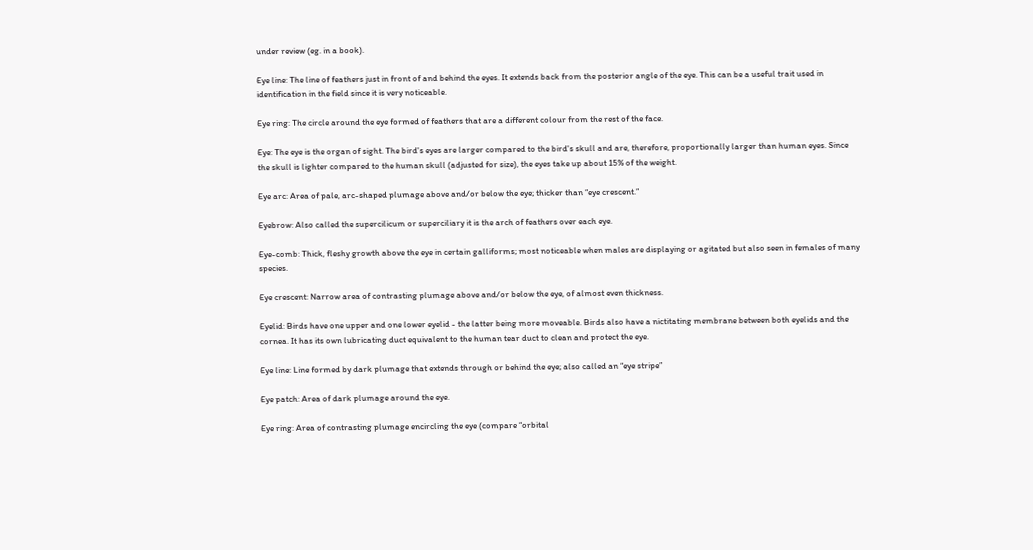under review (eg. in a book).

Eye line: The line of feathers just in front of and behind the eyes. It extends back from the posterior angle of the eye. This can be a useful trait used in identification in the field since it is very noticeable.

Eye ring: The circle around the eye formed of feathers that are a different colour from the rest of the face.

Eye: The eye is the organ of sight. The bird's eyes are larger compared to the bird's skull and are, therefore, proportionally larger than human eyes. Since the skull is lighter compared to the human skull (adjusted for size), the eyes take up about 15% of the weight.

Eye arc: Area of pale, arc-shaped plumage above and/or below the eye; thicker than “eye crescent.”

Eyebrow: Also called the supercilicum or superciliary it is the arch of feathers over each eye.

Eye-comb: Thick, fleshy growth above the eye in certain galliforms; most noticeable when males are displaying or agitated but also seen in females of many species.

Eye crescent: Narrow area of contrasting plumage above and/or below the eye, of almost even thickness.

Eyelid: Birds have one upper and one lower eyelid - the latter being more moveable. Birds also have a nictitating membrane between both eyelids and the cornea. It has its own lubricating duct equivalent to the human tear duct to clean and protect the eye.

Eye line: Line formed by dark plumage that extends through or behind the eye; also called an “eye stripe”

Eye patch: Area of dark plumage around the eye.

Eye ring: Area of contrasting plumage encircling the eye (compare “orbital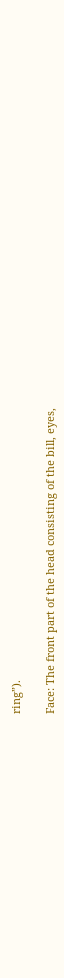ring”).

Face: The front part of the head consisting of the bill, eyes,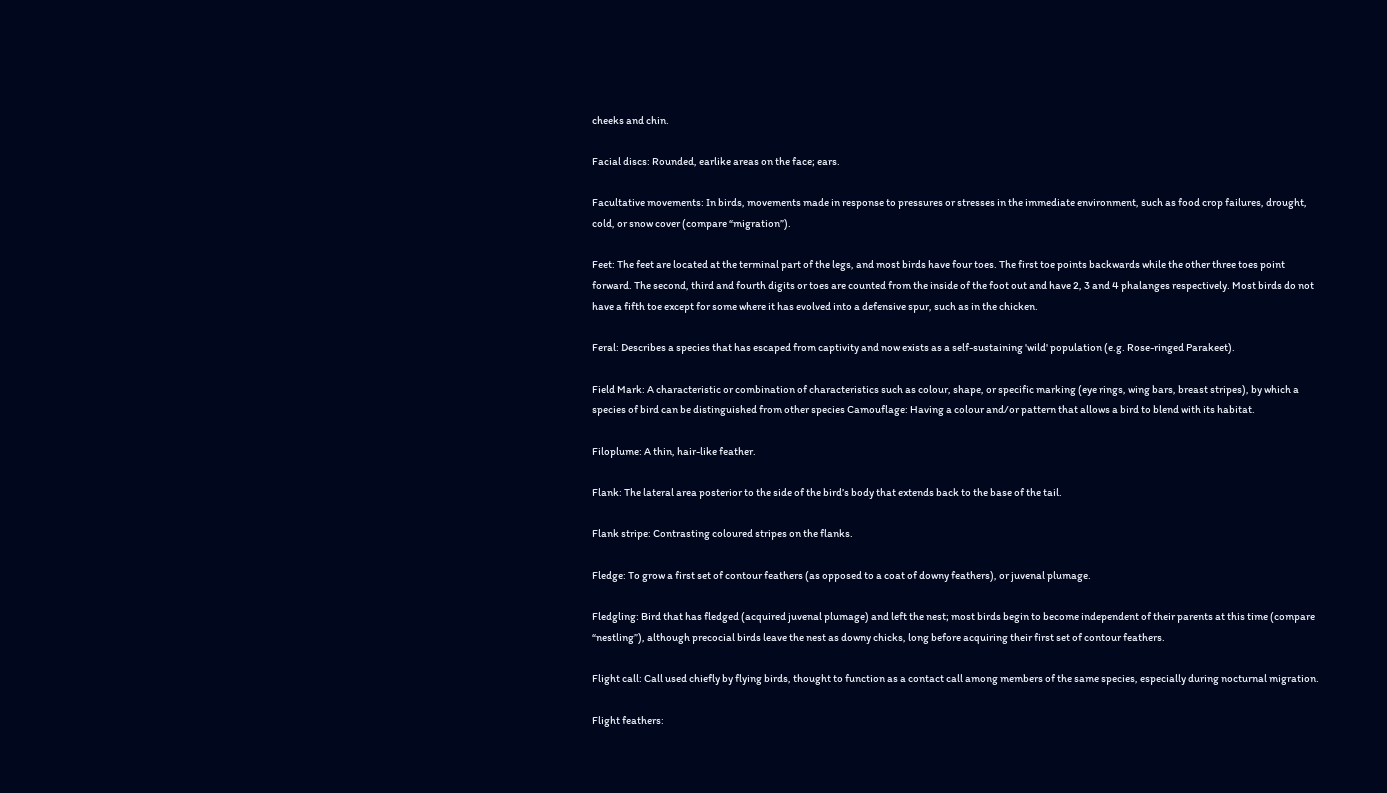cheeks and chin.

Facial discs: Rounded, earlike areas on the face; ears.

Facultative movements: In birds, movements made in response to pressures or stresses in the immediate environment, such as food crop failures, drought, cold, or snow cover (compare “migration”).

Feet: The feet are located at the terminal part of the legs, and most birds have four toes. The first toe points backwards while the other three toes point forward. The second, third and fourth digits or toes are counted from the inside of the foot out and have 2, 3 and 4 phalanges respectively. Most birds do not have a fifth toe except for some where it has evolved into a defensive spur, such as in the chicken.

Feral: Describes a species that has escaped from captivity and now exists as a self-sustaining 'wild' population (e.g. Rose-ringed Parakeet).

Field Mark: A characteristic or combination of characteristics such as colour, shape, or specific marking (eye rings, wing bars, breast stripes), by which a species of bird can be distinguished from other species Camouflage: Having a colour and/or pattern that allows a bird to blend with its habitat.

Filoplume: A thin, hair-like feather.

Flank: The lateral area posterior to the side of the bird’s body that extends back to the base of the tail.

Flank stripe: Contrasting coloured stripes on the flanks.

Fledge: To grow a first set of contour feathers (as opposed to a coat of downy feathers), or juvenal plumage.

Fledgling: Bird that has fledged (acquired juvenal plumage) and left the nest; most birds begin to become independent of their parents at this time (compare “nestling”), although precocial birds leave the nest as downy chicks, long before acquiring their first set of contour feathers.

Flight call: Call used chiefly by flying birds, thought to function as a contact call among members of the same species, especially during nocturnal migration.

Flight feathers: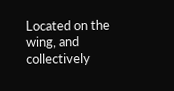Located on the wing, and collectively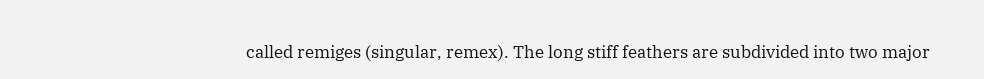called remiges (singular, remex). The long stiff feathers are subdivided into two major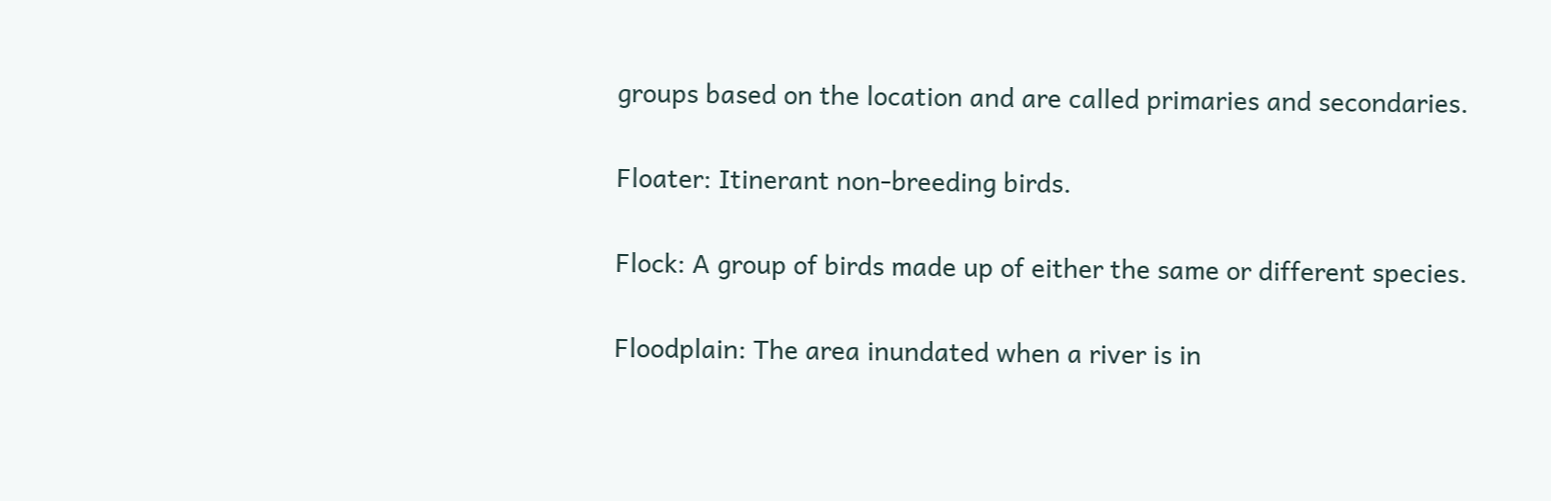groups based on the location and are called primaries and secondaries.

Floater: Itinerant non-breeding birds.

Flock: A group of birds made up of either the same or different species.

Floodplain: The area inundated when a river is in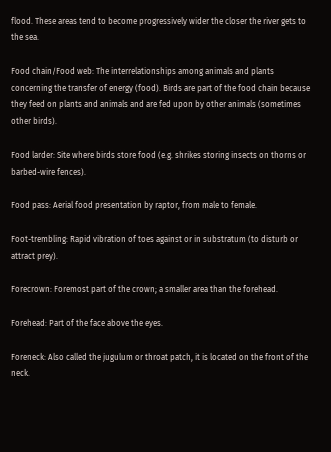flood. These areas tend to become progressively wider the closer the river gets to the sea.

Food chain/Food web: The interrelationships among animals and plants concerning the transfer of energy (food). Birds are part of the food chain because they feed on plants and animals and are fed upon by other animals (sometimes other birds).

Food larder: Site where birds store food (e.g. shrikes storing insects on thorns or barbed-wire fences).

Food pass: Aerial food presentation by raptor, from male to female.

Foot-trembling: Rapid vibration of toes against or in substratum (to disturb or attract prey).

Forecrown: Foremost part of the crown; a smaller area than the forehead.

Forehead: Part of the face above the eyes.

Foreneck: Also called the jugulum or throat patch, it is located on the front of the neck.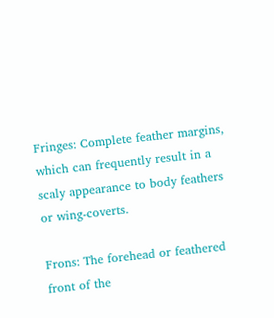Fringes: Complete feather margins, which can frequently result in a scaly appearance to body feathers or wing-coverts.

Frons: The forehead or feathered front of the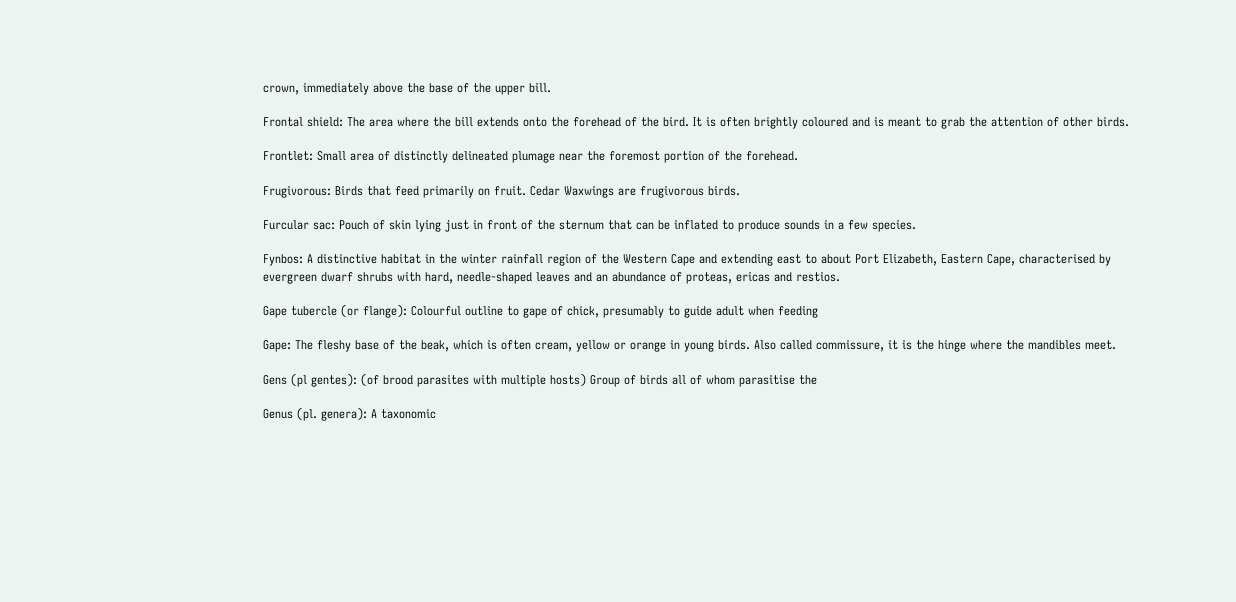crown, immediately above the base of the upper bill.

Frontal shield: The area where the bill extends onto the forehead of the bird. It is often brightly coloured and is meant to grab the attention of other birds.

Frontlet: Small area of distinctly delineated plumage near the foremost portion of the forehead.

Frugivorous: Birds that feed primarily on fruit. Cedar Waxwings are frugivorous birds.

Furcular sac: Pouch of skin lying just in front of the sternum that can be inflated to produce sounds in a few species.

Fynbos: A distinctive habitat in the winter rainfall region of the Western Cape and extending east to about Port Elizabeth, Eastern Cape, characterised by evergreen dwarf shrubs with hard, needle-shaped leaves and an abundance of proteas, ericas and restios.

Gape tubercle (or flange): Colourful outline to gape of chick, presumably to guide adult when feeding

Gape: The fleshy base of the beak, which is often cream, yellow or orange in young birds. Also called commissure, it is the hinge where the mandibles meet.

Gens (pl gentes): (of brood parasites with multiple hosts) Group of birds all of whom parasitise the

Genus (pl. genera): A taxonomic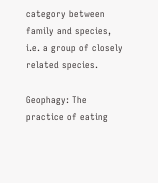category between family and species, i.e. a group of closely related species.

Geophagy: The practice of eating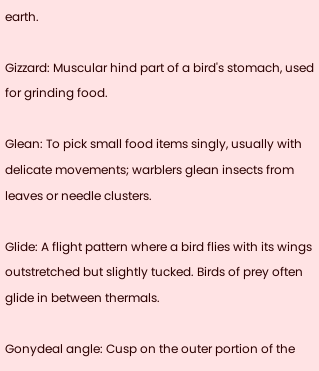earth.

Gizzard: Muscular hind part of a bird's stomach, used for grinding food.

Glean: To pick small food items singly, usually with delicate movements; warblers glean insects from leaves or needle clusters.

Glide: A flight pattern where a bird flies with its wings outstretched but slightly tucked. Birds of prey often glide in between thermals.

Gonydeal angle: Cusp on the outer portion of the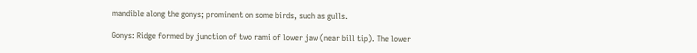mandible along the gonys; prominent on some birds, such as gulls.

Gonys: Ridge formed by junction of two rami of lower jaw (near bill tip). The lower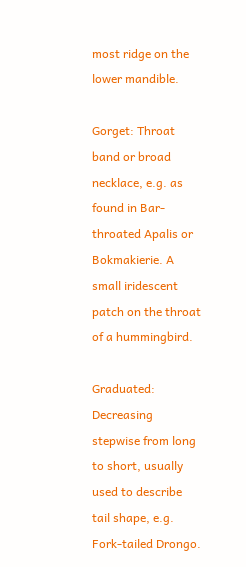most ridge on the lower mandible.

Gorget: Throat band or broad necklace, e.g. as found in Bar-throated Apalis or Bokmakierie. A small iridescent patch on the throat of a hummingbird.

Graduated: Decreasing stepwise from long to short, usually used to describe tail shape, e.g. Fork-tailed Drongo.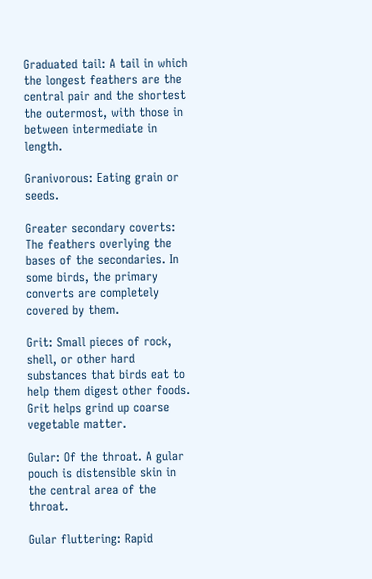Graduated tail: A tail in which the longest feathers are the central pair and the shortest the outermost, with those in between intermediate in length.

Granivorous: Eating grain or seeds.

Greater secondary coverts: The feathers overlying the bases of the secondaries. In some birds, the primary converts are completely covered by them.

Grit: Small pieces of rock, shell, or other hard substances that birds eat to help them digest other foods. Grit helps grind up coarse vegetable matter.

Gular: Of the throat. A gular pouch is distensible skin in the central area of the throat.

Gular fluttering: Rapid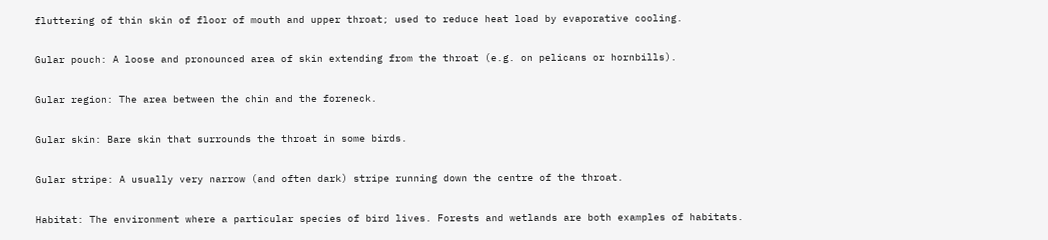fluttering of thin skin of floor of mouth and upper throat; used to reduce heat load by evaporative cooling.

Gular pouch: A loose and pronounced area of skin extending from the throat (e.g. on pelicans or hornbills).

Gular region: The area between the chin and the foreneck.

Gular skin: Bare skin that surrounds the throat in some birds.

Gular stripe: A usually very narrow (and often dark) stripe running down the centre of the throat.

Habitat: The environment where a particular species of bird lives. Forests and wetlands are both examples of habitats.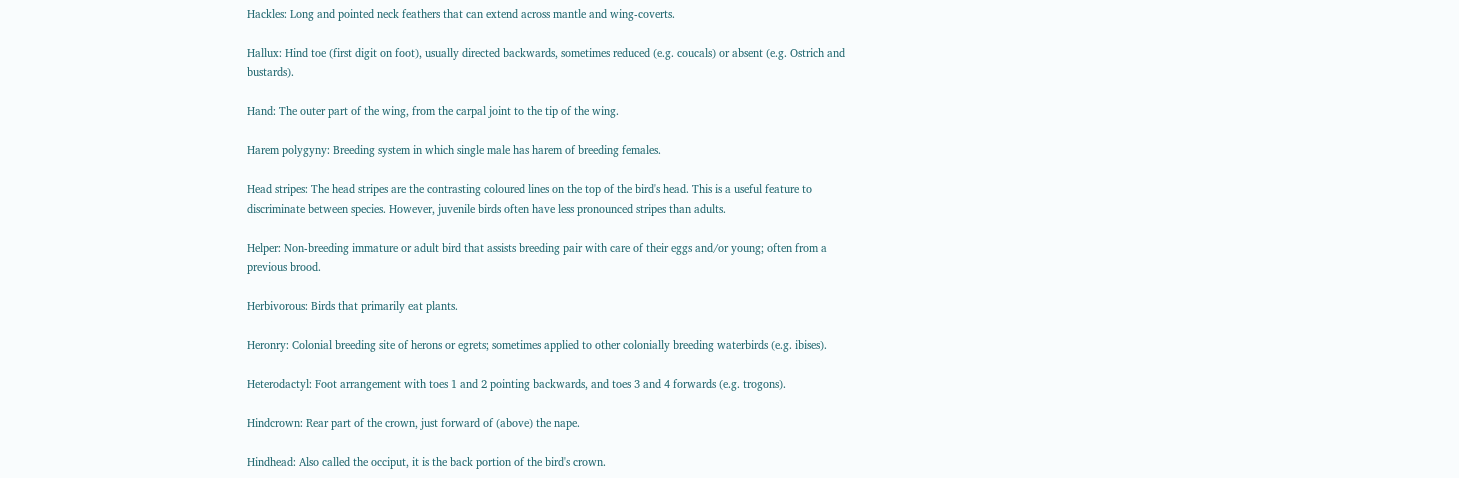Hackles: Long and pointed neck feathers that can extend across mantle and wing-coverts.

Hallux: Hind toe (first digit on foot), usually directed backwards, sometimes reduced (e.g. coucals) or absent (e.g. Ostrich and bustards).

Hand: The outer part of the wing, from the carpal joint to the tip of the wing.

Harem polygyny: Breeding system in which single male has harem of breeding females.

Head stripes: The head stripes are the contrasting coloured lines on the top of the bird's head. This is a useful feature to discriminate between species. However, juvenile birds often have less pronounced stripes than adults.

Helper: Non-breeding immature or adult bird that assists breeding pair with care of their eggs and/or young; often from a previous brood.

Herbivorous: Birds that primarily eat plants.

Heronry: Colonial breeding site of herons or egrets; sometimes applied to other colonially breeding waterbirds (e.g. ibises).

Heterodactyl: Foot arrangement with toes 1 and 2 pointing backwards, and toes 3 and 4 forwards (e.g. trogons).

Hindcrown: Rear part of the crown, just forward of (above) the nape.

Hindhead: Also called the occiput, it is the back portion of the bird's crown.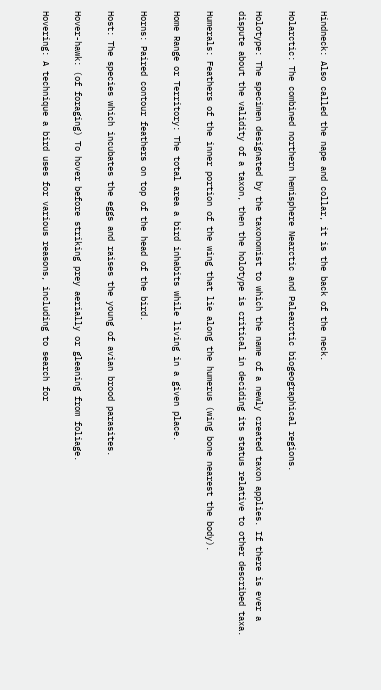Hindneck: Also called the nape and collar, it is the back of the neck.

Holarctic: The combined northern hemisphere Nearctic and Palearctic biogeographical regions.

Holotype: The specimen designated by the taxonomist to which the name of a newly created taxon applies. If there is ever a dispute about the validity of a taxon, then the holotype is critical in deciding its status relative to other described taxa.

Humerals: Feathers of the inner portion of the wing that lie along the humerus (wing bone nearest the body).

Home Range or Territory: The total area a bird inhabits while living in a given place.

Horns: Paired contour feathers on top of the head of the bird.

Host: The species which incubates the eggs and raises the young of avian brood parasites.

Hover-hawk: (of foraging) To hover before striking prey aerially or gleaning from foliage.

Hovering: A technique a bird uses for various reasons, including to search for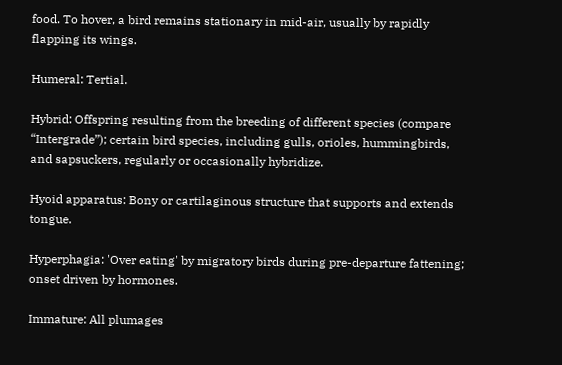food. To hover, a bird remains stationary in mid-air, usually by rapidly flapping its wings.

Humeral: Tertial.

Hybrid: Offspring resulting from the breeding of different species (compare “Intergrade”); certain bird species, including gulls, orioles, hummingbirds, and sapsuckers, regularly or occasionally hybridize.

Hyoid apparatus: Bony or cartilaginous structure that supports and extends tongue.

Hyperphagia: 'Over eating' by migratory birds during pre-departure fattening; onset driven by hormones.

Immature: All plumages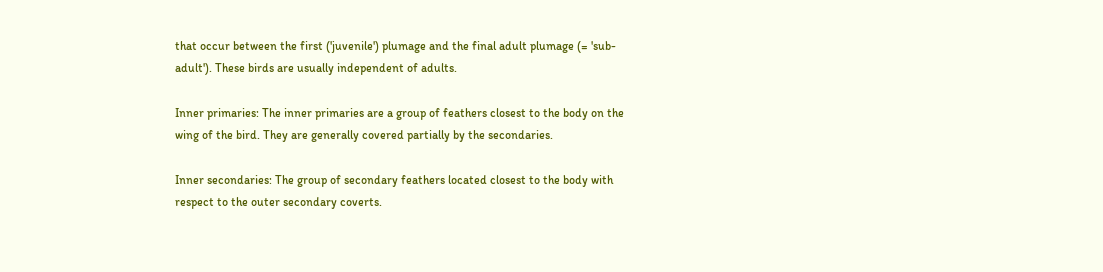that occur between the first ('juvenile') plumage and the final adult plumage (= 'sub-adult'). These birds are usually independent of adults.

Inner primaries: The inner primaries are a group of feathers closest to the body on the wing of the bird. They are generally covered partially by the secondaries.

Inner secondaries: The group of secondary feathers located closest to the body with respect to the outer secondary coverts.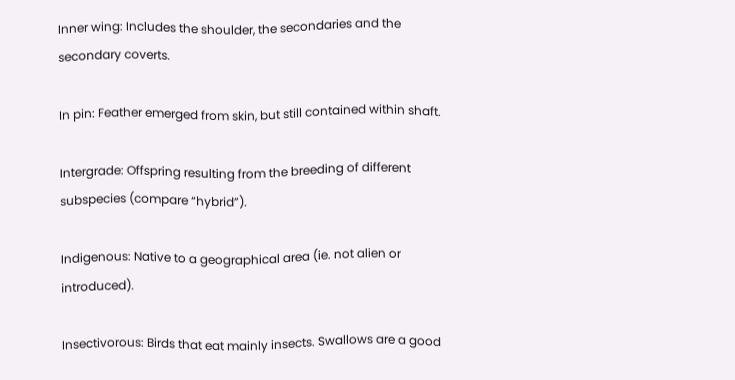Inner wing: Includes the shoulder, the secondaries and the secondary coverts.

In pin: Feather emerged from skin, but still contained within shaft.

Intergrade: Offspring resulting from the breeding of different subspecies (compare “hybrid”).

Indigenous: Native to a geographical area (ie. not alien or introduced).

Insectivorous: Birds that eat mainly insects. Swallows are a good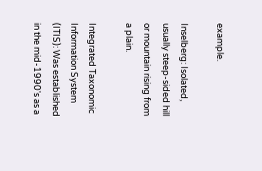example.

Inselberg: Isolated, usually steep-sided hill or mountain rising from a plain.

Integrated Taxonomic Information System (ITIS): Was established in the mid-1990's as a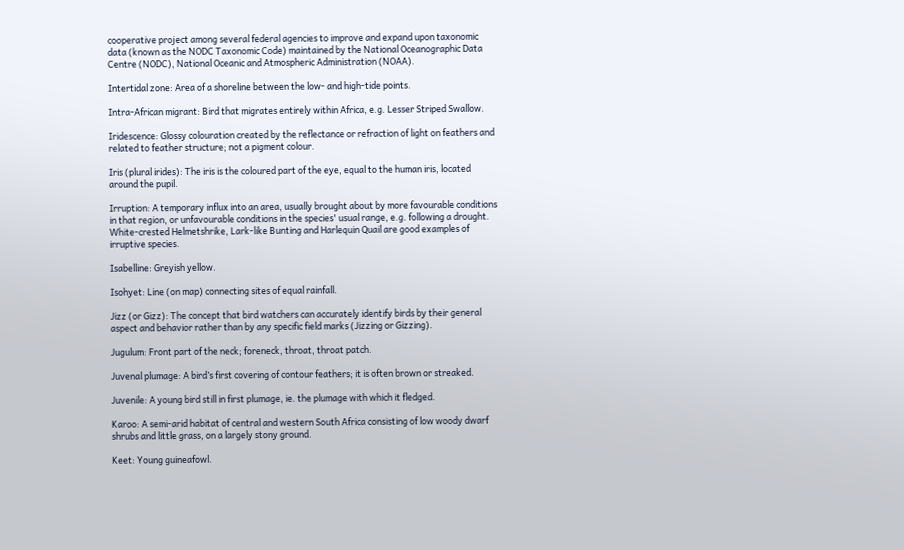cooperative project among several federal agencies to improve and expand upon taxonomic data (known as the NODC Taxonomic Code) maintained by the National Oceanographic Data Centre (NODC), National Oceanic and Atmospheric Administration (NOAA).

Intertidal zone: Area of a shoreline between the low- and high-tide points.

Intra-African migrant: Bird that migrates entirely within Africa, e.g. Lesser Striped Swallow.

Iridescence: Glossy colouration created by the reflectance or refraction of light on feathers and related to feather structure; not a pigment colour.

Iris (plural irides): The iris is the coloured part of the eye, equal to the human iris, located around the pupil.

Irruption: A temporary influx into an area, usually brought about by more favourable conditions in that region, or unfavourable conditions in the species' usual range, e.g. following a drought. White-crested Helmetshrike, Lark-like Bunting and Harlequin Quail are good examples of irruptive species.

Isabelline: Greyish yellow.

Isohyet: Line (on map) connecting sites of equal rainfall.

Jizz (or Gizz): The concept that bird watchers can accurately identify birds by their general aspect and behavior rather than by any specific field marks (Jizzing or Gizzing).

Jugulum: Front part of the neck; foreneck, throat, throat patch.

Juvenal plumage: A bird’s first covering of contour feathers; it is often brown or streaked.

Juvenile: A young bird still in first plumage, ie. the plumage with which it fledged.

Karoo: A semi-arid habitat of central and western South Africa consisting of low woody dwarf shrubs and little grass, on a largely stony ground.

Keet: Young guineafowl.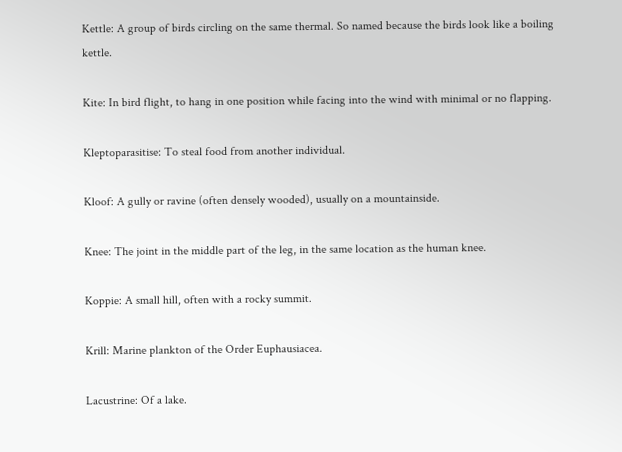Kettle: A group of birds circling on the same thermal. So named because the birds look like a boiling kettle.

Kite: In bird flight, to hang in one position while facing into the wind with minimal or no flapping.

Kleptoparasitise: To steal food from another individual.

Kloof: A gully or ravine (often densely wooded), usually on a mountainside.

Knee: The joint in the middle part of the leg, in the same location as the human knee.

Koppie: A small hill, often with a rocky summit.

Krill: Marine plankton of the Order Euphausiacea.

Lacustrine: Of a lake.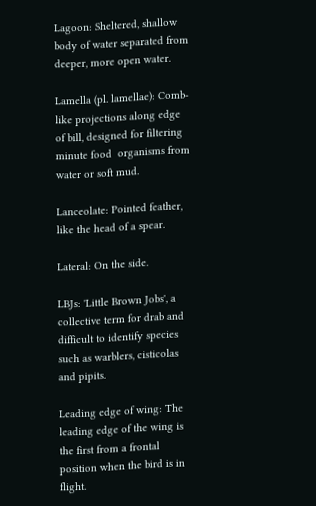Lagoon: Sheltered, shallow body of water separated from deeper, more open water.

Lamella (pl. lamellae): Comb-like projections along edge of bill, designed for filtering minute food  organisms from water or soft mud.

Lanceolate: Pointed feather, like the head of a spear.

Lateral: On the side.

LBJs: 'Little Brown Jobs', a collective term for drab and difficult to identify species such as warblers, cisticolas and pipits.

Leading edge of wing: The leading edge of the wing is the first from a frontal position when the bird is in flight.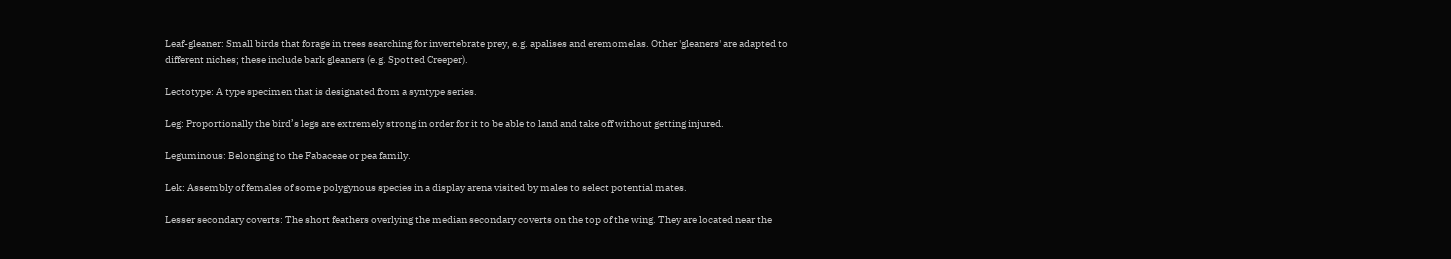Leaf-gleaner: Small birds that forage in trees searching for invertebrate prey, e.g. apalises and eremomelas. Other 'gleaners' are adapted to different niches; these include bark gleaners (e.g. Spotted Creeper).

Lectotype: A type specimen that is designated from a syntype series.

Leg: Proportionally the bird’s legs are extremely strong in order for it to be able to land and take off without getting injured.

Leguminous: Belonging to the Fabaceae or pea family.

Lek: Assembly of females of some polygynous species in a display arena visited by males to select potential mates.

Lesser secondary coverts: The short feathers overlying the median secondary coverts on the top of the wing. They are located near the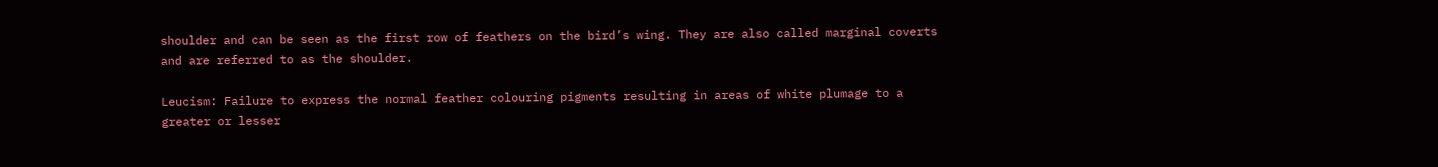shoulder and can be seen as the first row of feathers on the bird’s wing. They are also called marginal coverts and are referred to as the shoulder.

Leucism: Failure to express the normal feather colouring pigments resulting in areas of white plumage to a greater or lesser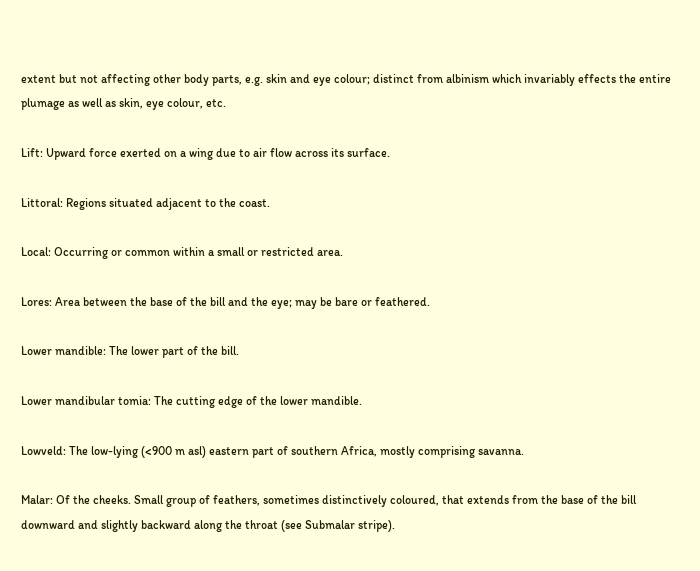extent but not affecting other body parts, e.g. skin and eye colour; distinct from albinism which invariably effects the entire plumage as well as skin, eye colour, etc.

Lift: Upward force exerted on a wing due to air flow across its surface.

Littoral: Regions situated adjacent to the coast.

Local: Occurring or common within a small or restricted area.

Lores: Area between the base of the bill and the eye; may be bare or feathered.

Lower mandible: The lower part of the bill.

Lower mandibular tomia: The cutting edge of the lower mandible.

Lowveld: The low-lying (<900 m asl) eastern part of southern Africa, mostly comprising savanna.

Malar: Of the cheeks. Small group of feathers, sometimes distinctively coloured, that extends from the base of the bill downward and slightly backward along the throat (see Submalar stripe).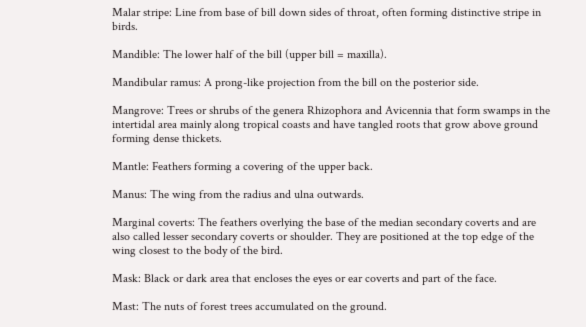Malar stripe: Line from base of bill down sides of throat, often forming distinctive stripe in birds.

Mandible: The lower half of the bill (upper bill = maxilla).

Mandibular ramus: A prong-like projection from the bill on the posterior side.

Mangrove: Trees or shrubs of the genera Rhizophora and Avicennia that form swamps in the intertidal area mainly along tropical coasts and have tangled roots that grow above ground forming dense thickets.

Mantle: Feathers forming a covering of the upper back.

Manus: The wing from the radius and ulna outwards.

Marginal coverts: The feathers overlying the base of the median secondary coverts and are also called lesser secondary coverts or shoulder. They are positioned at the top edge of the wing closest to the body of the bird.

Mask: Black or dark area that encloses the eyes or ear coverts and part of the face.

Mast: The nuts of forest trees accumulated on the ground.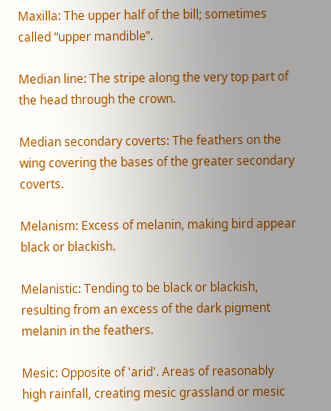Maxilla: The upper half of the bill; sometimes called “upper mandible”.

Median line: The stripe along the very top part of the head through the crown.

Median secondary coverts: The feathers on the wing covering the bases of the greater secondary coverts.

Melanism: Excess of melanin, making bird appear black or blackish.

Melanistic: Tending to be black or blackish, resulting from an excess of the dark pigment melanin in the feathers.

Mesic: Opposite of 'arid'. Areas of reasonably high rainfall, creating mesic grassland or mesic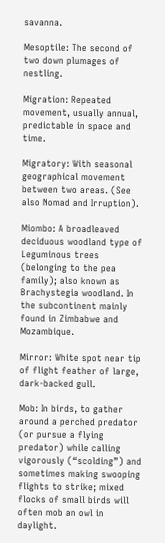savanna.

Mesoptile: The second of two down plumages of nestling.

Migration: Repeated movement, usually annual, predictable in space and time.

Migratory: With seasonal geographical movement between two areas. (See also Nomad and Irruption).

Miombo: A broadleaved deciduous woodland type of Leguminous trees (belonging to the pea family); also known as Brachystegia woodland. In the subcontinent mainly found in Zimbabwe and Mozambique.

Mirror: White spot near tip of flight feather of large, dark-backed gull.

Mob: In birds, to gather around a perched predator (or pursue a flying predator) while calling vigorously (“scolding”) and sometimes making swooping flights to strike; mixed flocks of small birds will often mob an owl in daylight.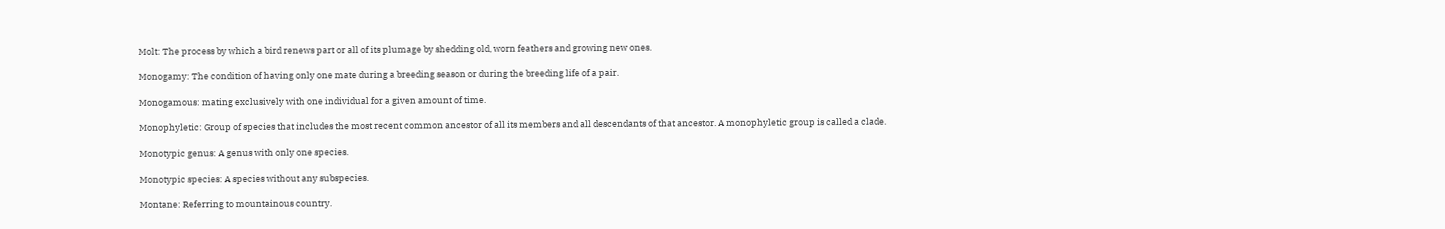Molt: The process by which a bird renews part or all of its plumage by shedding old, worn feathers and growing new ones.

Monogamy: The condition of having only one mate during a breeding season or during the breeding life of a pair.

Monogamous: mating exclusively with one individual for a given amount of time.

Monophyletic: Group of species that includes the most recent common ancestor of all its members and all descendants of that ancestor. A monophyletic group is called a clade.

Monotypic genus: A genus with only one species.

Monotypic species: A species without any subspecies.

Montane: Referring to mountainous country.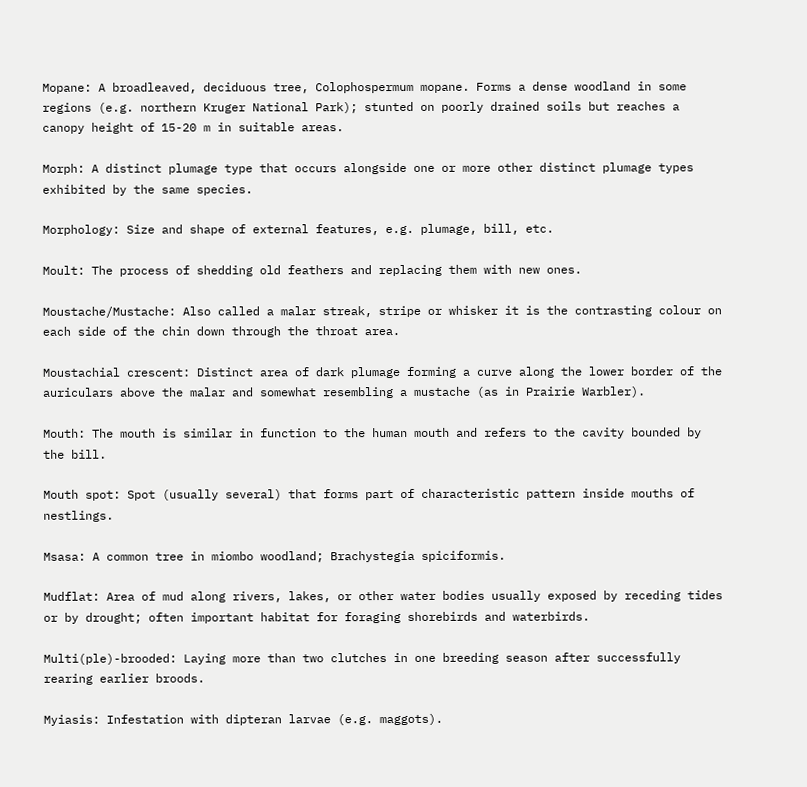Mopane: A broadleaved, deciduous tree, Colophospermum mopane. Forms a dense woodland in some regions (e.g. northern Kruger National Park); stunted on poorly drained soils but reaches a canopy height of 15-20 m in suitable areas.

Morph: A distinct plumage type that occurs alongside one or more other distinct plumage types exhibited by the same species.

Morphology: Size and shape of external features, e.g. plumage, bill, etc.

Moult: The process of shedding old feathers and replacing them with new ones.

Moustache/Mustache: Also called a malar streak, stripe or whisker it is the contrasting colour on each side of the chin down through the throat area.

Moustachial crescent: Distinct area of dark plumage forming a curve along the lower border of the auriculars above the malar and somewhat resembling a mustache (as in Prairie Warbler).

Mouth: The mouth is similar in function to the human mouth and refers to the cavity bounded by the bill.

Mouth spot: Spot (usually several) that forms part of characteristic pattern inside mouths of nestlings.

Msasa: A common tree in miombo woodland; Brachystegia spiciformis.

Mudflat: Area of mud along rivers, lakes, or other water bodies usually exposed by receding tides or by drought; often important habitat for foraging shorebirds and waterbirds.

Multi(ple)-brooded: Laying more than two clutches in one breeding season after successfully rearing earlier broods.

Myiasis: Infestation with dipteran larvae (e.g. maggots).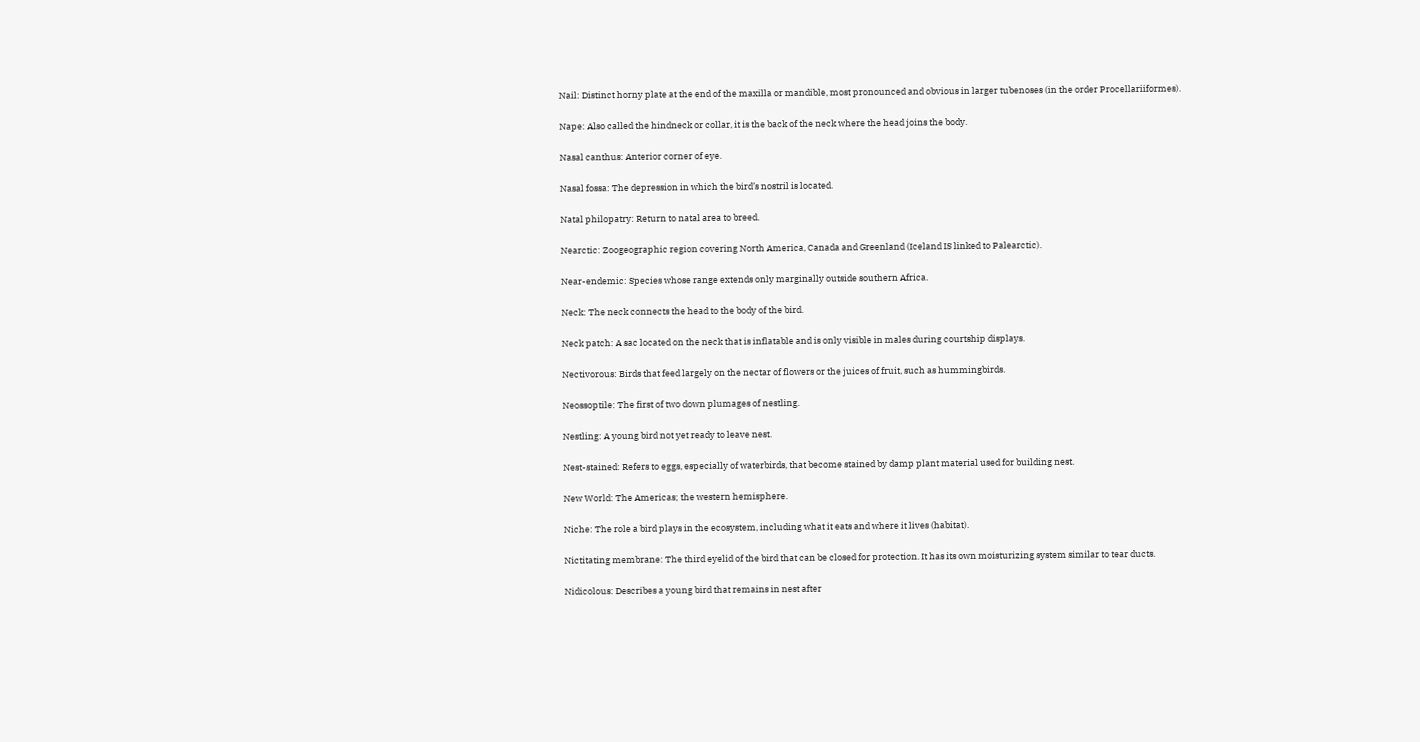Nail: Distinct horny plate at the end of the maxilla or mandible, most pronounced and obvious in larger tubenoses (in the order Procellariiformes).

Nape: Also called the hindneck or collar, it is the back of the neck where the head joins the body.

Nasal canthus: Anterior corner of eye.

Nasal fossa: The depression in which the bird’s nostril is located.

Natal philopatry: Return to natal area to breed.

Nearctic: Zoogeographic region covering North America, Canada and Greenland (Iceland IS linked to Palearctic).

Near-endemic: Species whose range extends only marginally outside southern Africa.

Neck: The neck connects the head to the body of the bird.

Neck patch: A sac located on the neck that is inflatable and is only visible in males during courtship displays.

Nectivorous: Birds that feed largely on the nectar of flowers or the juices of fruit, such as hummingbirds.

Neossoptile: The first of two down plumages of nestling.

Nestling: A young bird not yet ready to leave nest.

Nest-stained: Refers to eggs, especially of waterbirds, that become stained by damp plant material used for building nest.

New World: The Americas; the western hemisphere.

Niche: The role a bird plays in the ecosystem, including what it eats and where it lives (habitat).

Nictitating membrane: The third eyelid of the bird that can be closed for protection. It has its own moisturizing system similar to tear ducts.

Nidicolous: Describes a young bird that remains in nest after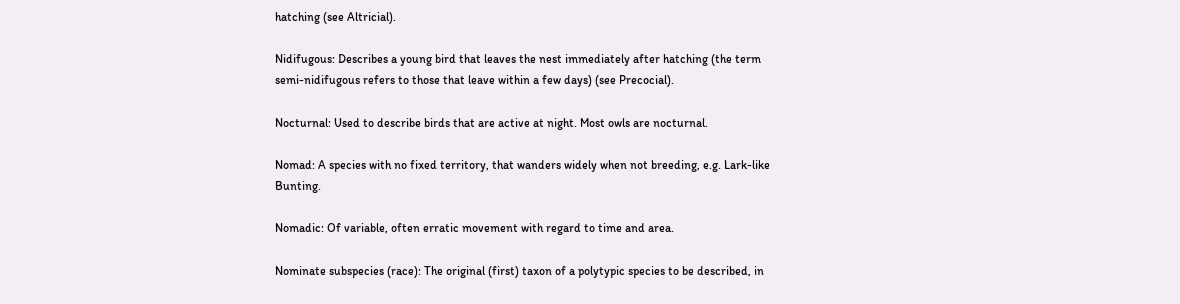hatching (see Altricial).

Nidifugous: Describes a young bird that leaves the nest immediately after hatching (the term semi-nidifugous refers to those that leave within a few days) (see Precocial).

Nocturnal: Used to describe birds that are active at night. Most owls are nocturnal.

Nomad: A species with no fixed territory, that wanders widely when not breeding, e.g. Lark-like Bunting.

Nomadic: Of variable, often erratic movement with regard to time and area.

Nominate subspecies (race): The original (first) taxon of a polytypic species to be described, in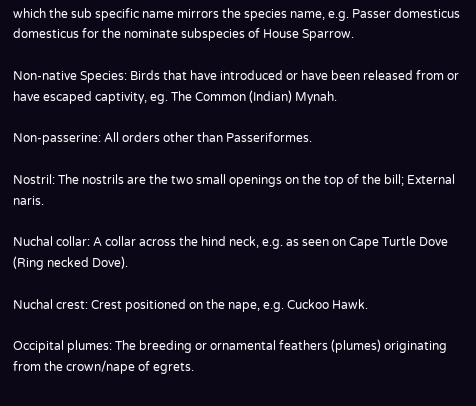which the sub specific name mirrors the species name, e.g. Passer domesticus domesticus for the nominate subspecies of House Sparrow.

Non-native Species: Birds that have introduced or have been released from or have escaped captivity, eg. The Common (Indian) Mynah.

Non-passerine: All orders other than Passeriformes.

Nostril: The nostrils are the two small openings on the top of the bill; External naris.

Nuchal collar: A collar across the hind neck, e.g. as seen on Cape Turtle Dove (Ring necked Dove).

Nuchal crest: Crest positioned on the nape, e.g. Cuckoo Hawk.

Occipital plumes: The breeding or ornamental feathers (plumes) originating from the crown/nape of egrets.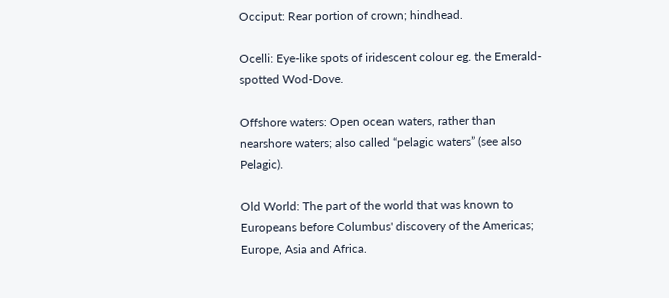Occiput: Rear portion of crown; hindhead.

Ocelli: Eye-like spots of iridescent colour eg. the Emerald-spotted Wod-Dove.

Offshore waters: Open ocean waters, rather than nearshore waters; also called “pelagic waters” (see also Pelagic).

Old World: The part of the world that was known to Europeans before Columbus' discovery of the Americas; Europe, Asia and Africa.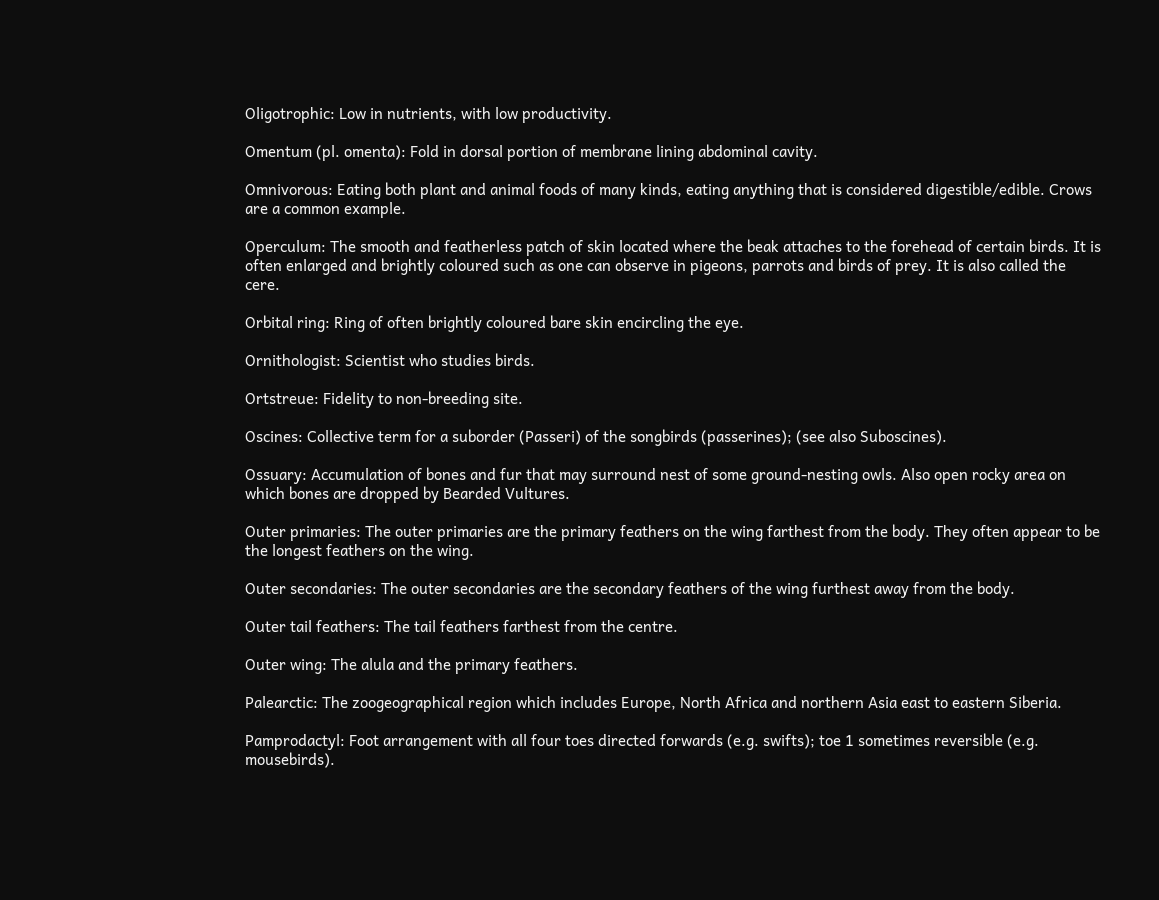Oligotrophic: Low in nutrients, with low productivity.

Omentum (pl. omenta): Fold in dorsal portion of membrane lining abdominal cavity.

Omnivorous: Eating both plant and animal foods of many kinds, eating anything that is considered digestible/edible. Crows are a common example.

Operculum: The smooth and featherless patch of skin located where the beak attaches to the forehead of certain birds. It is often enlarged and brightly coloured such as one can observe in pigeons, parrots and birds of prey. It is also called the cere.

Orbital ring: Ring of often brightly coloured bare skin encircling the eye.

Ornithologist: Scientist who studies birds.

Ortstreue: Fidelity to non-breeding site.

Oscines: Collective term for a suborder (Passeri) of the songbirds (passerines); (see also Suboscines).

Ossuary: Accumulation of bones and fur that may surround nest of some ground-nesting owls. Also open rocky area on which bones are dropped by Bearded Vultures.

Outer primaries: The outer primaries are the primary feathers on the wing farthest from the body. They often appear to be the longest feathers on the wing.

Outer secondaries: The outer secondaries are the secondary feathers of the wing furthest away from the body.

Outer tail feathers: The tail feathers farthest from the centre.

Outer wing: The alula and the primary feathers.

Palearctic: The zoogeographical region which includes Europe, North Africa and northern Asia east to eastern Siberia.

Pamprodactyl: Foot arrangement with all four toes directed forwards (e.g. swifts); toe 1 sometimes reversible (e.g. mousebirds).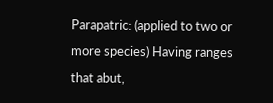Parapatric: (applied to two or more species) Having ranges that abut,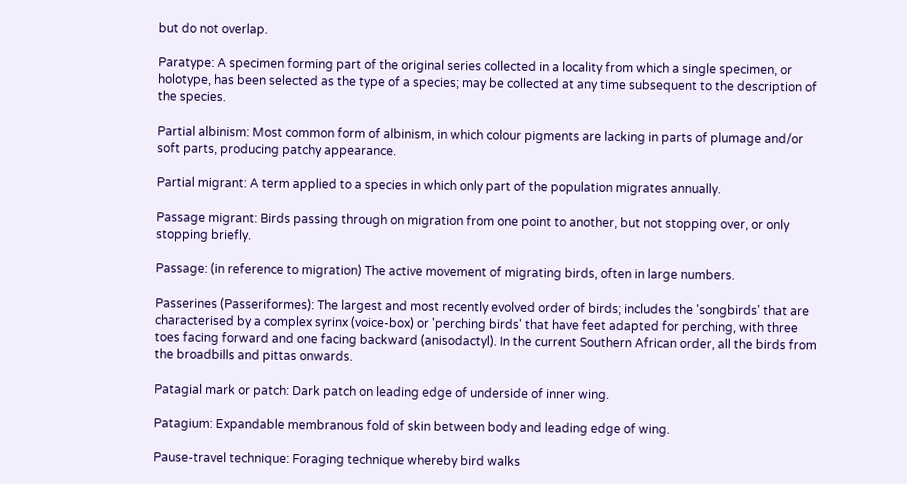but do not overlap.

Paratype: A specimen forming part of the original series collected in a locality from which a single specimen, or holotype, has been selected as the type of a species; may be collected at any time subsequent to the description of the species.

Partial albinism: Most common form of albinism, in which colour pigments are lacking in parts of plumage and/or soft parts, producing patchy appearance.

Partial migrant: A term applied to a species in which only part of the population migrates annually.

Passage migrant: Birds passing through on migration from one point to another, but not stopping over, or only stopping briefly.

Passage: (in reference to migration) The active movement of migrating birds, often in large numbers.

Passerines (Passeriformes): The largest and most recently evolved order of birds; includes the 'songbirds' that are characterised by a complex syrinx (voice-box) or 'perching birds' that have feet adapted for perching, with three toes facing forward and one facing backward (anisodactyl). In the current Southern African order, all the birds from the broadbills and pittas onwards.

Patagial mark or patch: Dark patch on leading edge of underside of inner wing.

Patagium: Expandable membranous fold of skin between body and leading edge of wing.

Pause-travel technique: Foraging technique whereby bird walks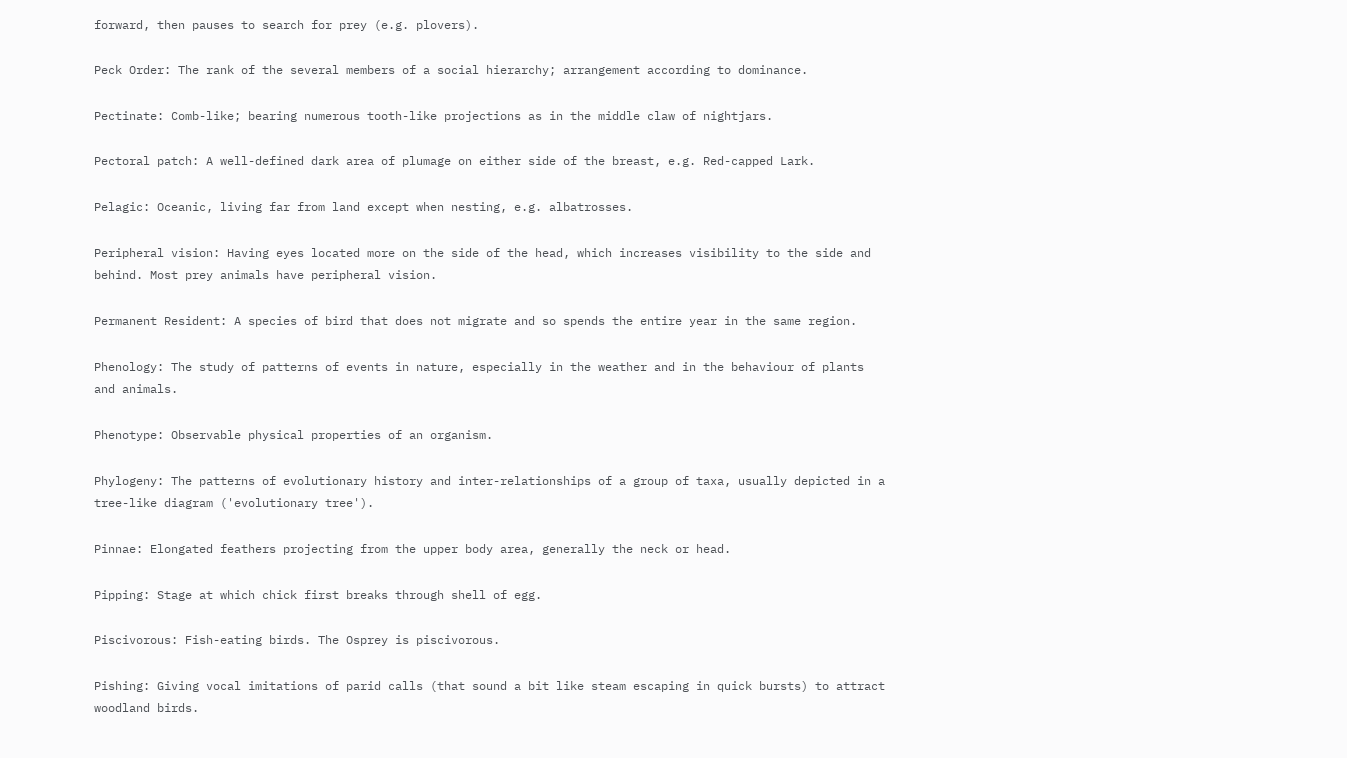forward, then pauses to search for prey (e.g. plovers).

Peck Order: The rank of the several members of a social hierarchy; arrangement according to dominance.

Pectinate: Comb-like; bearing numerous tooth-like projections as in the middle claw of nightjars.

Pectoral patch: A well-defined dark area of plumage on either side of the breast, e.g. Red-capped Lark.

Pelagic: Oceanic, living far from land except when nesting, e.g. albatrosses.

Peripheral vision: Having eyes located more on the side of the head, which increases visibility to the side and behind. Most prey animals have peripheral vision.

Permanent Resident: A species of bird that does not migrate and so spends the entire year in the same region.

Phenology: The study of patterns of events in nature, especially in the weather and in the behaviour of plants and animals.

Phenotype: Observable physical properties of an organism.

Phylogeny: The patterns of evolutionary history and inter-relationships of a group of taxa, usually depicted in a tree-like diagram ('evolutionary tree').

Pinnae: Elongated feathers projecting from the upper body area, generally the neck or head.

Pipping: Stage at which chick first breaks through shell of egg.

Piscivorous: Fish-eating birds. The Osprey is piscivorous.

Pishing: Giving vocal imitations of parid calls (that sound a bit like steam escaping in quick bursts) to attract woodland birds.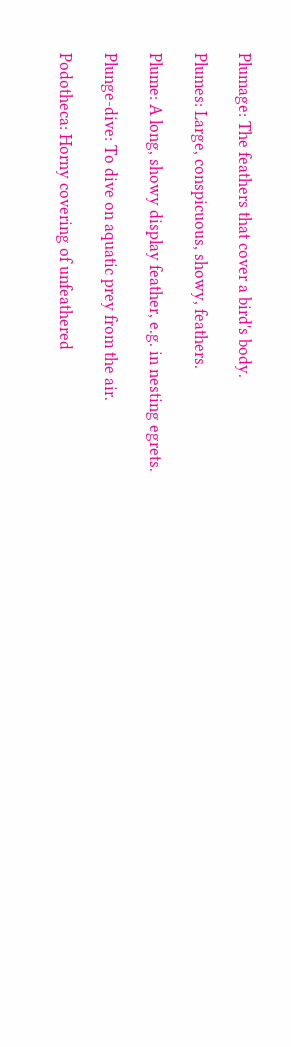Plumage: The feathers that cover a bird's body.

Plumes: Large, conspicuous, showy, feathers.

Plume: A long, showy display feather, e.g. in nesting egrets.

Plunge-dive: To dive on aquatic prey from the air.

Podotheca: Horny covering of unfeathered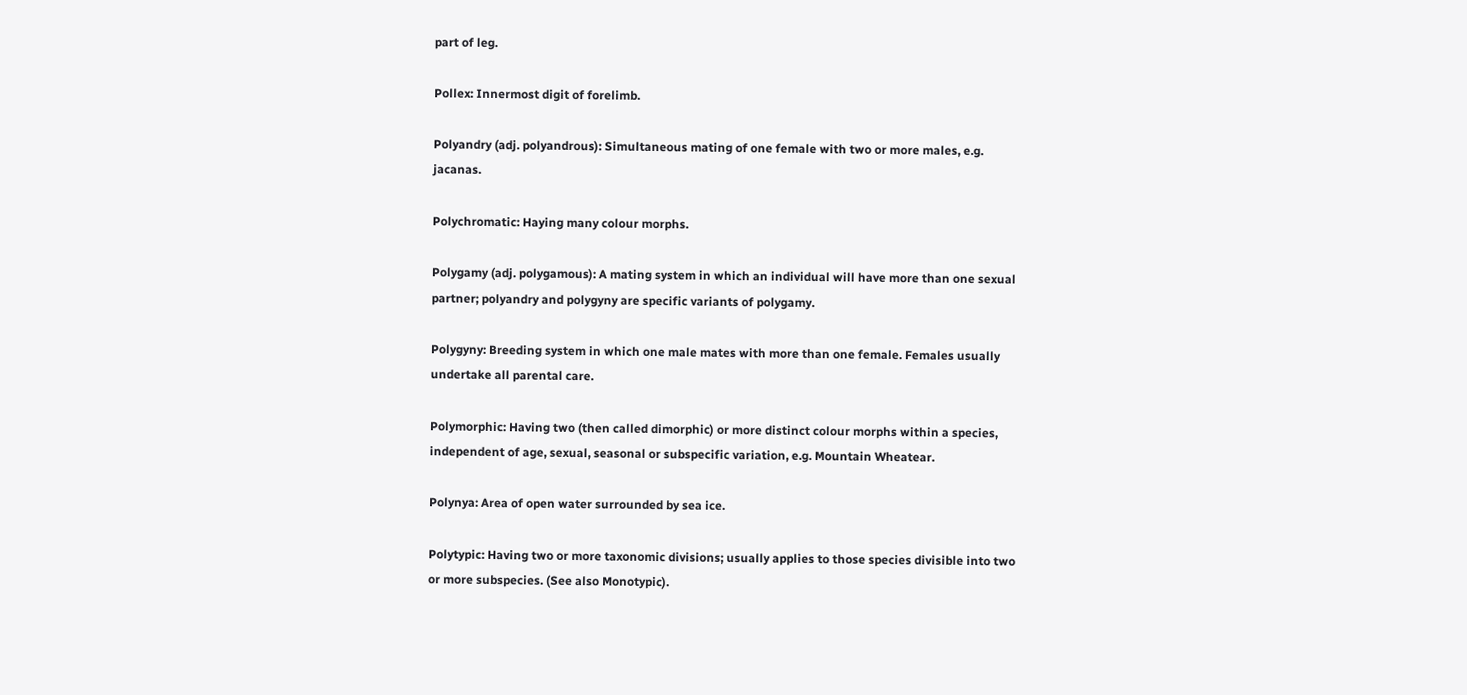part of leg.

Pollex: Innermost digit of forelimb.

Polyandry (adj. polyandrous): Simultaneous mating of one female with two or more males, e.g. jacanas.

Polychromatic: Haying many colour morphs.

Polygamy (adj. polygamous): A mating system in which an individual will have more than one sexual partner; polyandry and polygyny are specific variants of polygamy.

Polygyny: Breeding system in which one male mates with more than one female. Females usually undertake all parental care.

Polymorphic: Having two (then called dimorphic) or more distinct colour morphs within a species, independent of age, sexual, seasonal or subspecific variation, e.g. Mountain Wheatear.

Polynya: Area of open water surrounded by sea ice.

Polytypic: Having two or more taxonomic divisions; usually applies to those species divisible into two or more subspecies. (See also Monotypic).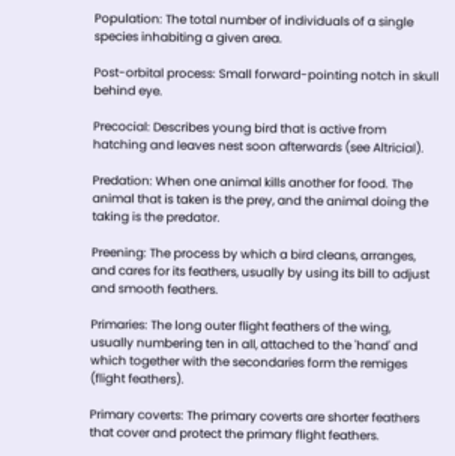Population: The total number of individuals of a single species inhabiting a given area.

Post-orbital process: Small forward-pointing notch in skull behind eye.

Precocial: Describes young bird that is active from hatching and leaves nest soon afterwards (see Altricial).

Predation: When one animal kills another for food. The animal that is taken is the prey, and the animal doing the taking is the predator.

Preening: The process by which a bird cleans, arranges, and cares for its feathers, usually by using its bill to adjust and smooth feathers.

Primaries: The long outer flight feathers of the wing, usually numbering ten in all, attached to the 'hand' and which together with the secondaries form the remiges (flight feathers).

Primary coverts: The primary coverts are shorter feathers that cover and protect the primary flight feathers.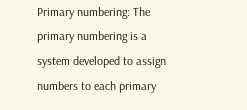Primary numbering: The primary numbering is a system developed to assign numbers to each primary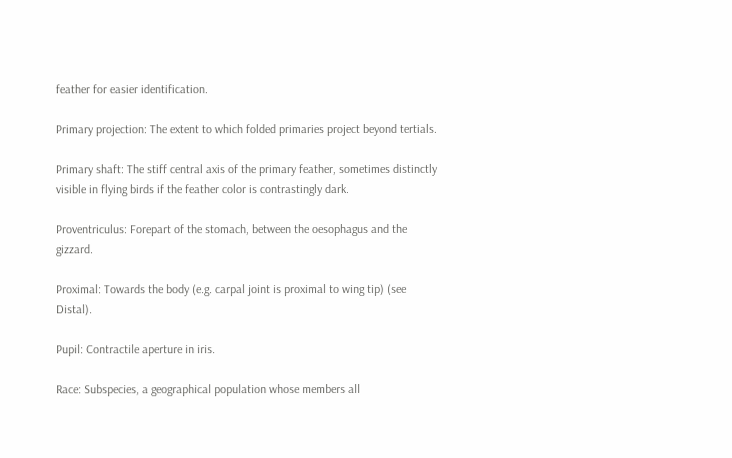feather for easier identification.

Primary projection: The extent to which folded primaries project beyond tertials.

Primary shaft: The stiff central axis of the primary feather, sometimes distinctly visible in flying birds if the feather color is contrastingly dark.

Proventriculus: Forepart of the stomach, between the oesophagus and the gizzard.

Proximal: Towards the body (e.g. carpal joint is proximal to wing tip) (see Distal).

Pupil: Contractile aperture in iris.

Race: Subspecies, a geographical population whose members all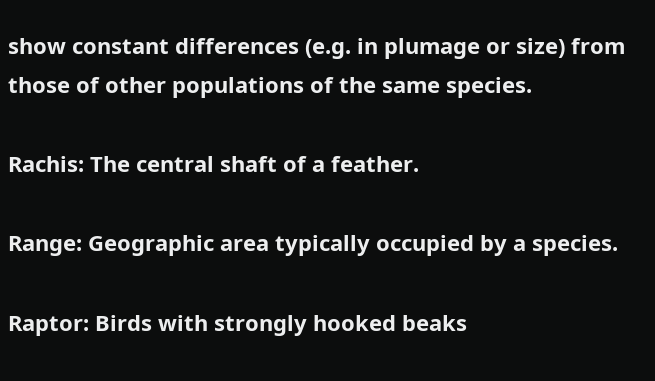show constant differences (e.g. in plumage or size) from those of other populations of the same species.

Rachis: The central shaft of a feather.

Range: Geographic area typically occupied by a species.

Raptor: Birds with strongly hooked beaks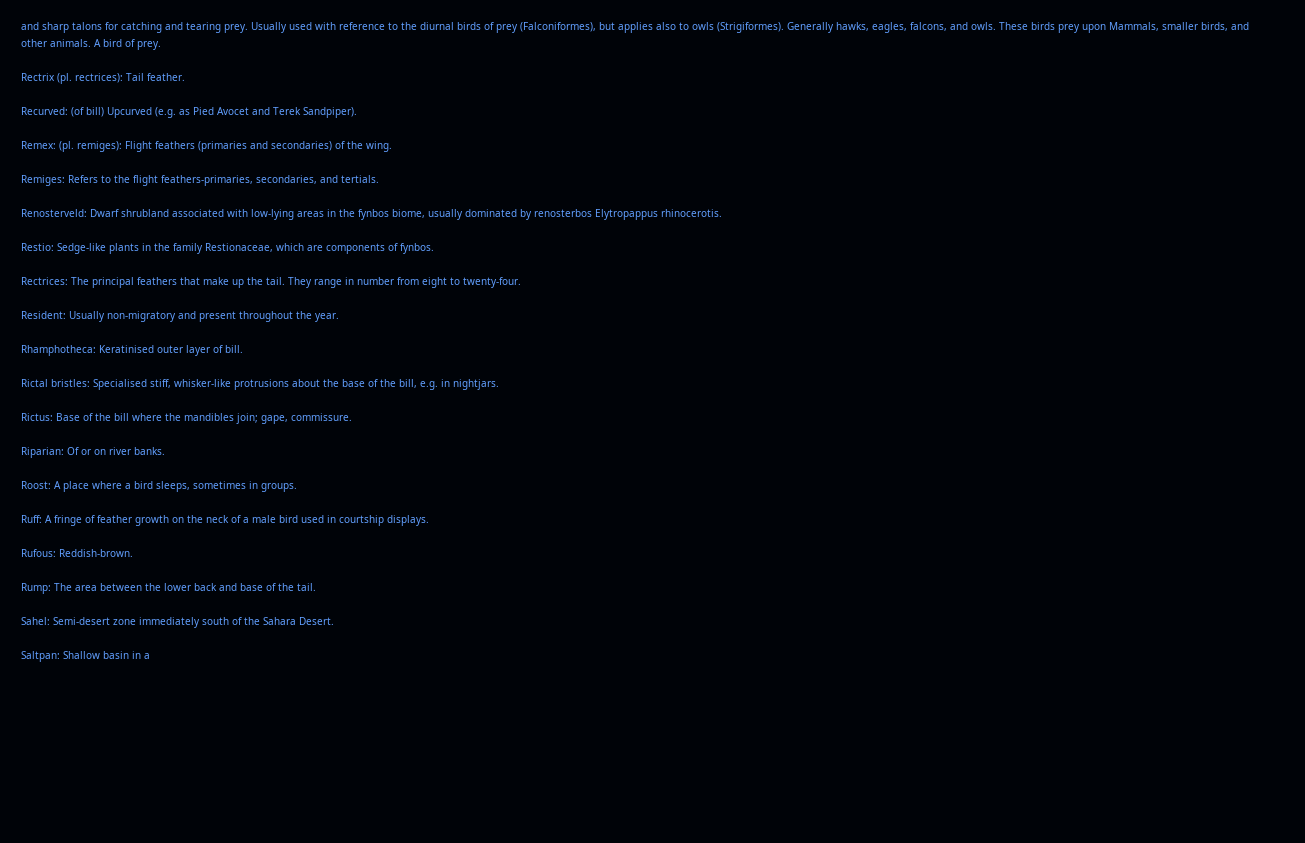and sharp talons for catching and tearing prey. Usually used with reference to the diurnal birds of prey (Falconiformes), but applies also to owls (Strigiformes). Generally hawks, eagles, falcons, and owls. These birds prey upon Mammals, smaller birds, and other animals. A bird of prey.

Rectrix (pl. rectrices): Tail feather.

Recurved: (of bill) Upcurved (e.g. as Pied Avocet and Terek Sandpiper).

Remex: (pl. remiges): Flight feathers (primaries and secondaries) of the wing.

Remiges: Refers to the flight feathers-primaries, secondaries, and tertials.

Renosterveld: Dwarf shrubland associated with low-lying areas in the fynbos biome, usually dominated by renosterbos Elytropappus rhinocerotis.

Restio: Sedge-like plants in the family Restionaceae, which are components of fynbos.

Rectrices: The principal feathers that make up the tail. They range in number from eight to twenty-four.

Resident: Usually non-migratory and present throughout the year.

Rhamphotheca: Keratinised outer layer of bill.

Rictal bristles: Specialised stiff, whisker-like protrusions about the base of the bill, e.g. in nightjars.

Rictus: Base of the bill where the mandibles join; gape, commissure.

Riparian: Of or on river banks.

Roost: A place where a bird sleeps, sometimes in groups.

Ruff: A fringe of feather growth on the neck of a male bird used in courtship displays.

Rufous: Reddish-brown.

Rump: The area between the lower back and base of the tail.

Sahel: Semi-desert zone immediately south of the Sahara Desert.

Saltpan: Shallow basin in a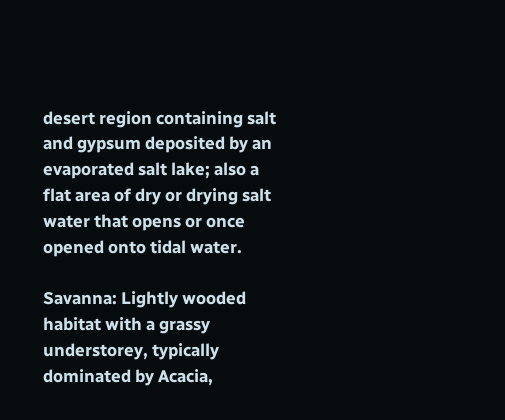desert region containing salt and gypsum deposited by an evaporated salt lake; also a flat area of dry or drying salt water that opens or once opened onto tidal water.

Savanna: Lightly wooded habitat with a grassy understorey, typically dominated by Acacia,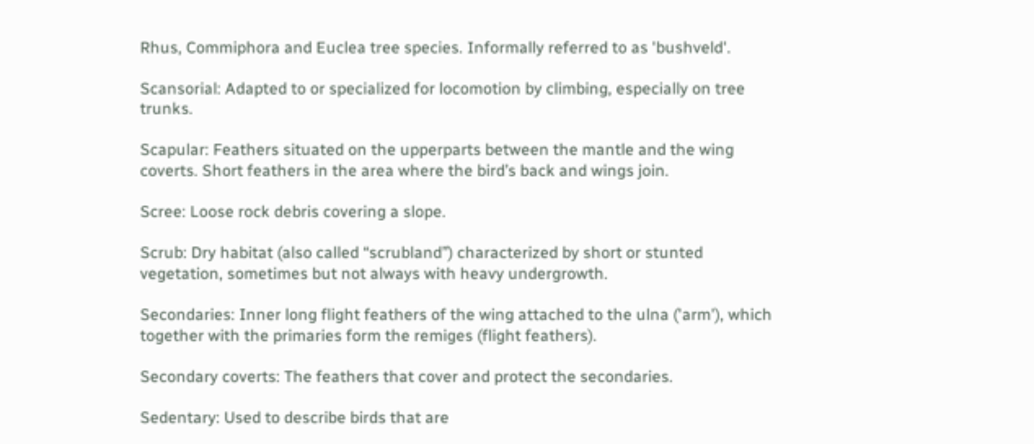Rhus, Commiphora and Euclea tree species. Informally referred to as 'bushveld'.

Scansorial: Adapted to or specialized for locomotion by climbing, especially on tree trunks.

Scapular: Feathers situated on the upperparts between the mantle and the wing coverts. Short feathers in the area where the bird’s back and wings join.

Scree: Loose rock debris covering a slope.

Scrub: Dry habitat (also called “scrubland”) characterized by short or stunted vegetation, sometimes but not always with heavy undergrowth.

Secondaries: Inner long flight feathers of the wing attached to the ulna ('arm'), which together with the primaries form the remiges (flight feathers).

Secondary coverts: The feathers that cover and protect the secondaries.

Sedentary: Used to describe birds that are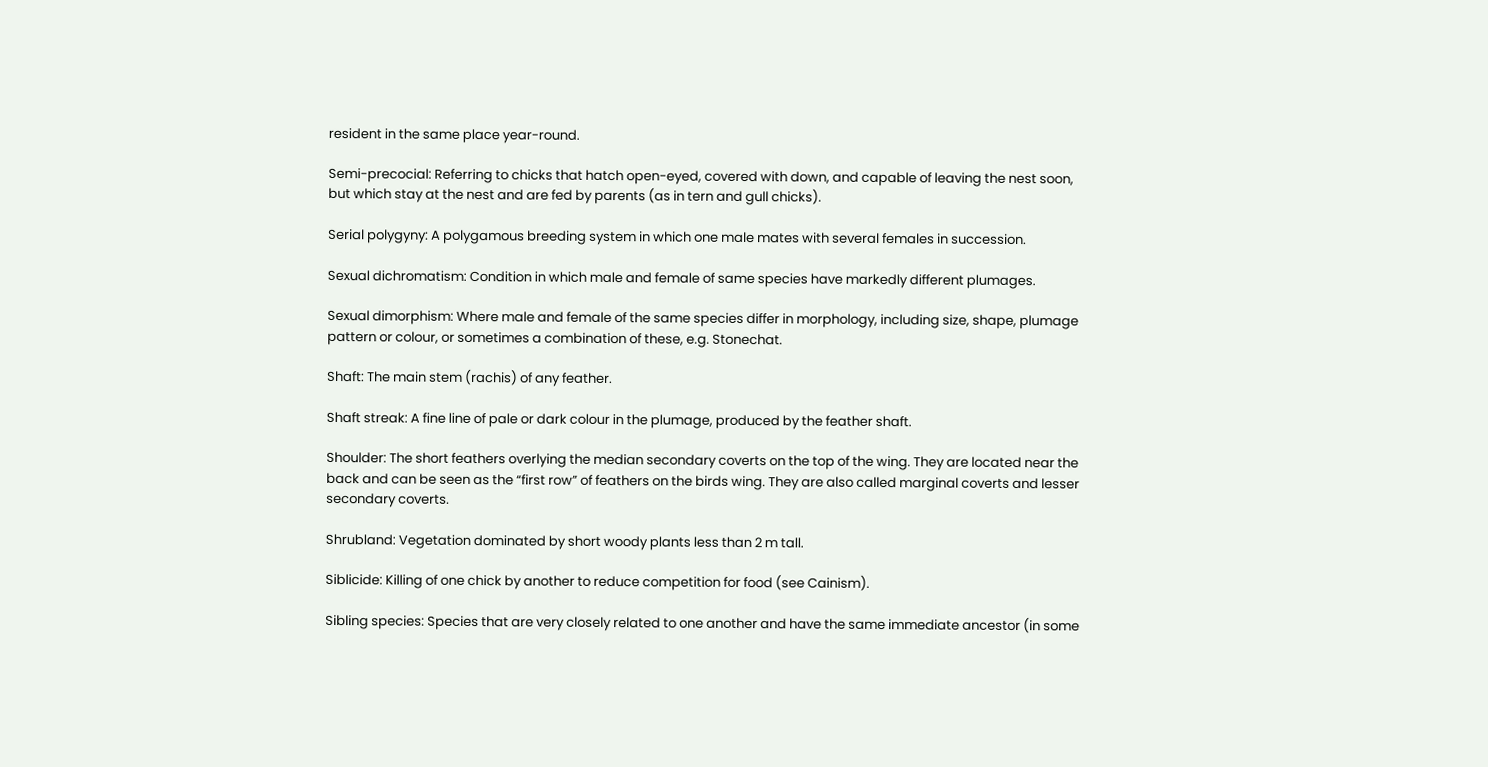resident in the same place year-round.

Semi-precocial: Referring to chicks that hatch open-eyed, covered with down, and capable of leaving the nest soon, but which stay at the nest and are fed by parents (as in tern and gull chicks).

Serial polygyny: A polygamous breeding system in which one male mates with several females in succession.

Sexual dichromatism: Condition in which male and female of same species have markedly different plumages.

Sexual dimorphism: Where male and female of the same species differ in morphology, including size, shape, plumage pattern or colour, or sometimes a combination of these, e.g. Stonechat.

Shaft: The main stem (rachis) of any feather.

Shaft streak: A fine line of pale or dark colour in the plumage, produced by the feather shaft.

Shoulder: The short feathers overlying the median secondary coverts on the top of the wing. They are located near the back and can be seen as the “first row” of feathers on the birds wing. They are also called marginal coverts and lesser secondary coverts.

Shrubland: Vegetation dominated by short woody plants less than 2 m tall.

Siblicide: Killing of one chick by another to reduce competition for food (see Cainism).

Sibling species: Species that are very closely related to one another and have the same immediate ancestor (in some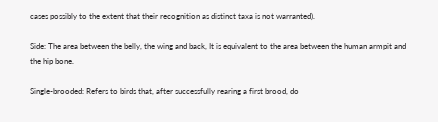cases possibly to the extent that their recognition as distinct taxa is not warranted).

Side: The area between the belly, the wing and back, It is equivalent to the area between the human armpit and the hip bone.

Single-brooded: Refers to birds that, after successfully rearing a first brood, do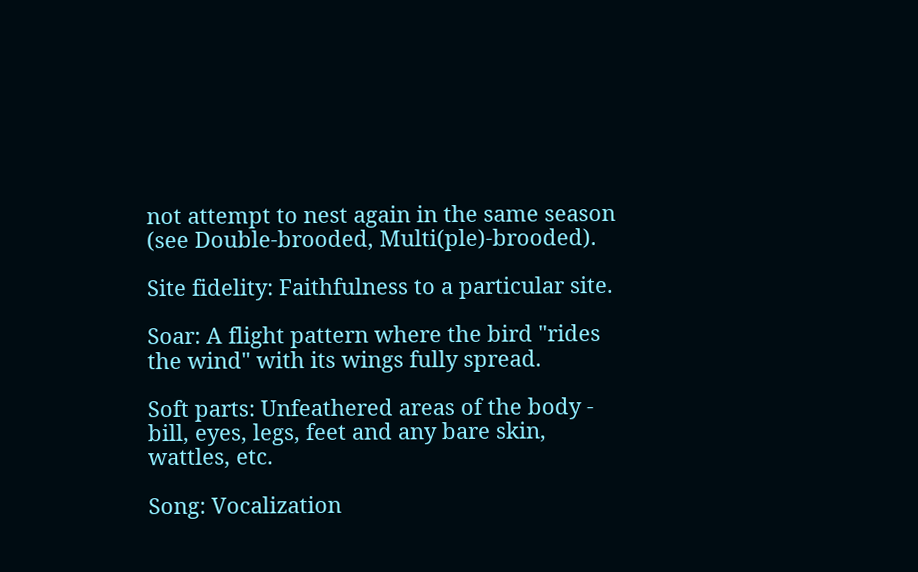not attempt to nest again in the same season (see Double-brooded, Multi(ple)-brooded).

Site fidelity: Faithfulness to a particular site.

Soar: A flight pattern where the bird "rides the wind" with its wings fully spread.

Soft parts: Unfeathered areas of the body - bill, eyes, legs, feet and any bare skin, wattles, etc.

Song: Vocalization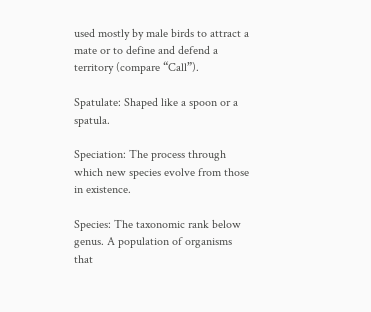used mostly by male birds to attract a mate or to define and defend a territory (compare “Call”).

Spatulate: Shaped like a spoon or a spatula.

Speciation: The process through which new species evolve from those in existence.

Species: The taxonomic rank below genus. A population of organisms that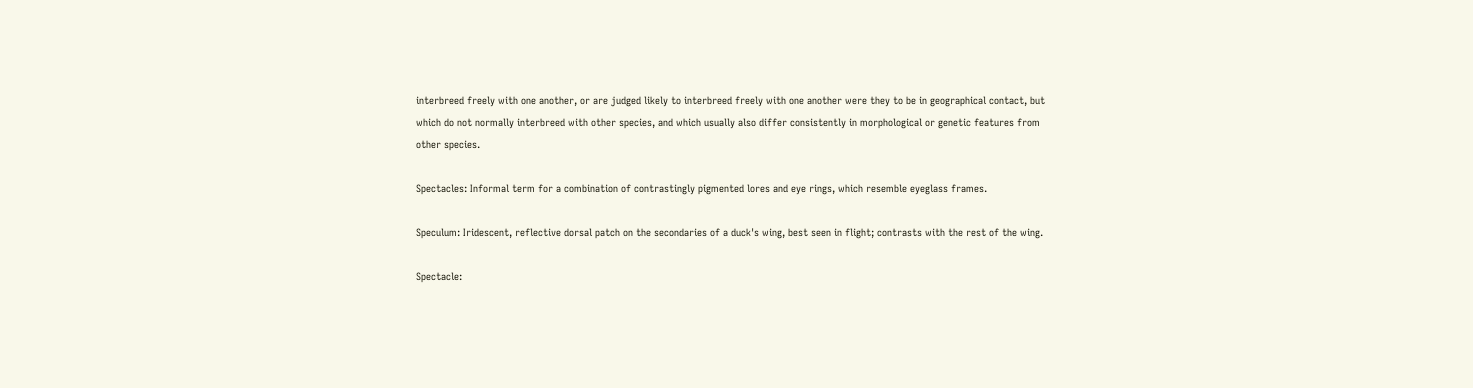interbreed freely with one another, or are judged likely to interbreed freely with one another were they to be in geographical contact, but which do not normally interbreed with other species, and which usually also differ consistently in morphological or genetic features from other species.

Spectacles: Informal term for a combination of contrastingly pigmented lores and eye rings, which resemble eyeglass frames.

Speculum: Iridescent, reflective dorsal patch on the secondaries of a duck's wing, best seen in flight; contrasts with the rest of the wing.

Spectacle: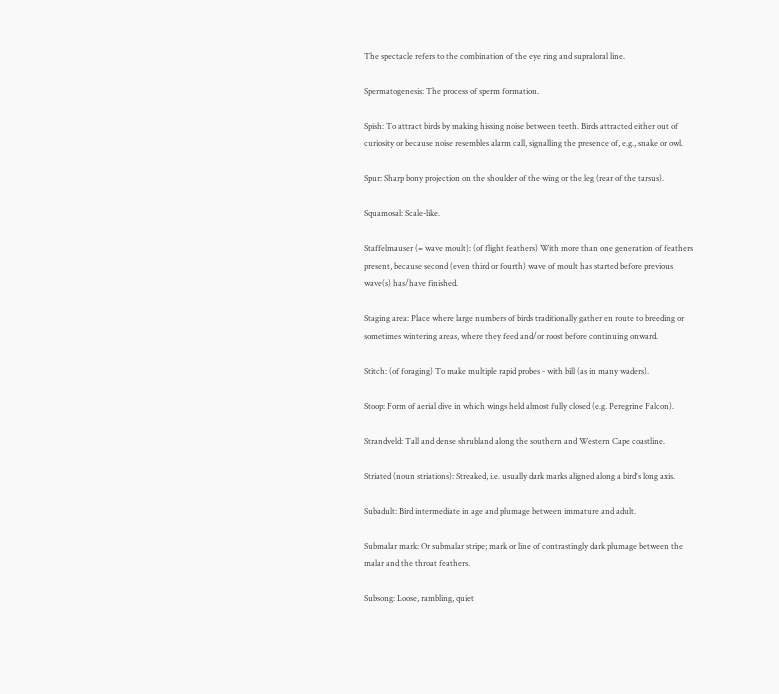The spectacle refers to the combination of the eye ring and supraloral line.

Spermatogenesis: The process of sperm formation.

Spish: To attract birds by making hissing noise between teeth. Birds attracted either out of curiosity or because noise resembles alarm call, signalling the presence of, e.g., snake or owl.

Spur: Sharp bony projection on the shoulder of the wing or the leg (rear of the tarsus).

Squamosal: Scale-like.

Staffelmauser (= wave moult): (of flight feathers) With more than one generation of feathers present, because second (even third or fourth) wave of moult has started before previous wave(s) has/have finished.

Staging area: Place where large numbers of birds traditionally gather en route to breeding or sometimes wintering areas, where they feed and/or roost before continuing onward.

Stitch: (of foraging) To make multiple rapid probes - with bill (as in many waders).

Stoop: Form of aerial dive in which wings held almost fully closed (e.g. Peregrine Falcon).

Strandveld: Tall and dense shrubland along the southern and Western Cape coastline.

Striated (noun striations): Streaked, i.e. usually dark marks aligned along a bird's long axis.

Subadult: Bird intermediate in age and plumage between immature and adult.

Submalar mark: Or submalar stripe; mark or line of contrastingly dark plumage between the malar and the throat feathers.

Subsong: Loose, rambling, quiet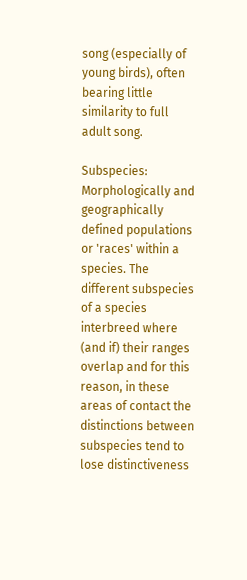song (especially of young birds), often bearing little similarity to full adult song.

Subspecies: Morphologically and geographically defined populations or 'races' within a species. The different subspecies of a species interbreed where (and if) their ranges overlap and for this reason, in these areas of contact the distinctions between subspecies tend to lose distinctiveness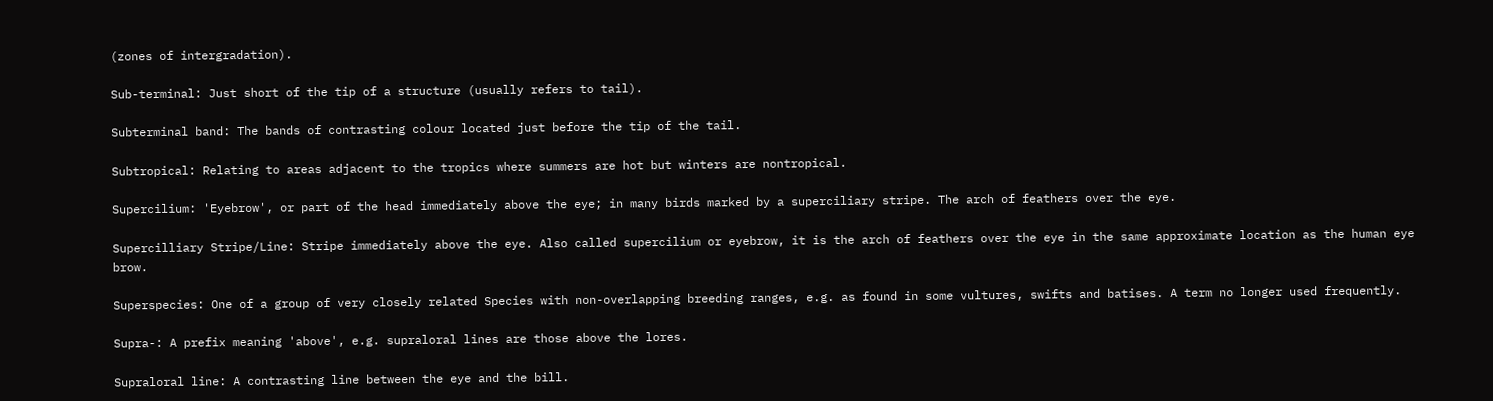(zones of intergradation).

Sub-terminal: Just short of the tip of a structure (usually refers to tail).

Subterminal band: The bands of contrasting colour located just before the tip of the tail.

Subtropical: Relating to areas adjacent to the tropics where summers are hot but winters are nontropical.

Supercilium: 'Eyebrow', or part of the head immediately above the eye; in many birds marked by a superciliary stripe. The arch of feathers over the eye.

Supercilliary Stripe/Line: Stripe immediately above the eye. Also called supercilium or eyebrow, it is the arch of feathers over the eye in the same approximate location as the human eye brow.

Superspecies: One of a group of very closely related Species with non-overlapping breeding ranges, e.g. as found in some vultures, swifts and batises. A term no longer used frequently.

Supra-: A prefix meaning 'above', e.g. supraloral lines are those above the lores.

Supraloral line: A contrasting line between the eye and the bill.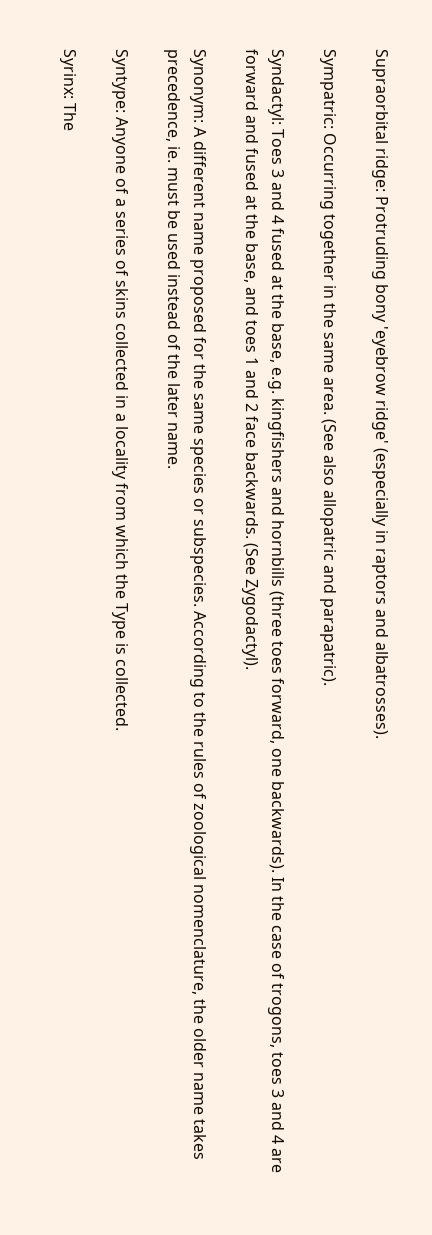Supraorbital ridge: Protruding bony 'eyebrow ridge' (especially in raptors and albatrosses).

Sympatric: Occurring together in the same area. (See also allopatric and parapatric).

Syndactyl: Toes 3 and 4 fused at the base, e.g. kingfishers and hornbills (three toes forward, one backwards). In the case of trogons, toes 3 and 4 are forward and fused at the base, and toes 1 and 2 face backwards. (See Zygodactyl).

Synonym: A different name proposed for the same species or subspecies. According to the rules of zoological nomenclature, the older name takes precedence, ie. must be used instead of the later name.

Syntype: Anyone of a series of skins collected in a locality from which the Type is collected.

Syrinx: The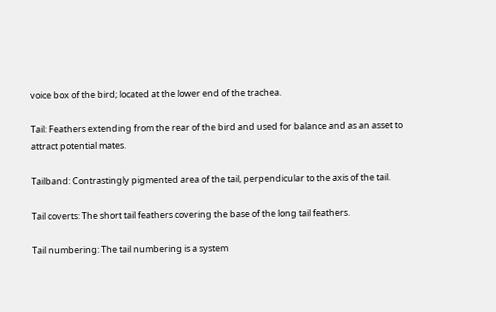voice box of the bird; located at the lower end of the trachea.

Tail: Feathers extending from the rear of the bird and used for balance and as an asset to attract potential mates.

Tailband: Contrastingly pigmented area of the tail, perpendicular to the axis of the tail.

Tail coverts: The short tail feathers covering the base of the long tail feathers.

Tail numbering: The tail numbering is a system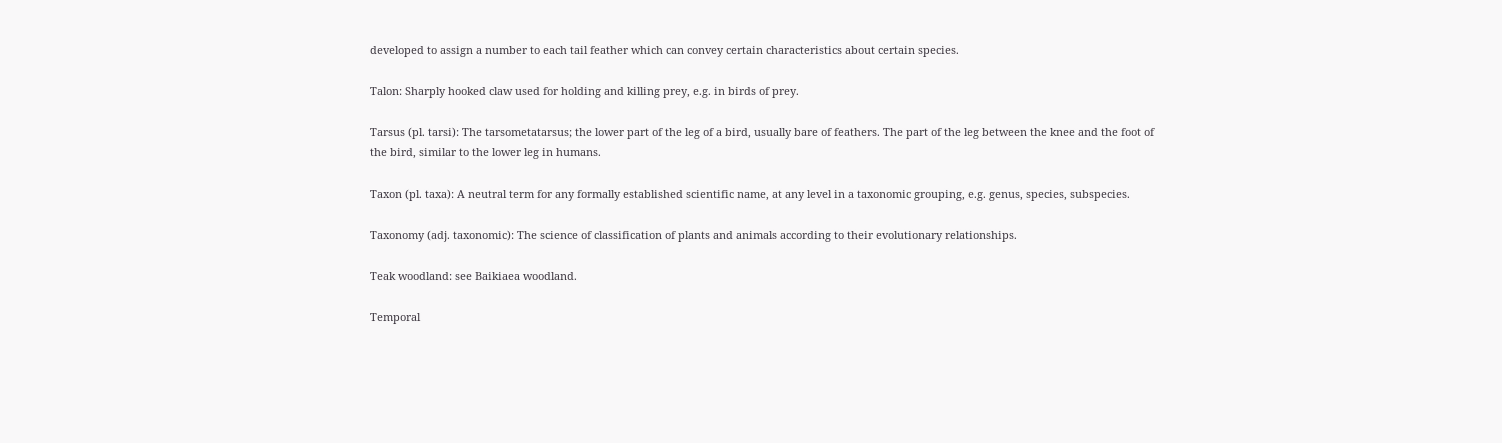developed to assign a number to each tail feather which can convey certain characteristics about certain species.

Talon: Sharply hooked claw used for holding and killing prey, e.g. in birds of prey.

Tarsus (pl. tarsi): The tarsometatarsus; the lower part of the leg of a bird, usually bare of feathers. The part of the leg between the knee and the foot of the bird, similar to the lower leg in humans.

Taxon (pl. taxa): A neutral term for any formally established scientific name, at any level in a taxonomic grouping, e.g. genus, species, subspecies.

Taxonomy (adj. taxonomic): The science of classification of plants and animals according to their evolutionary relationships.

Teak woodland: see Baikiaea woodland.

Temporal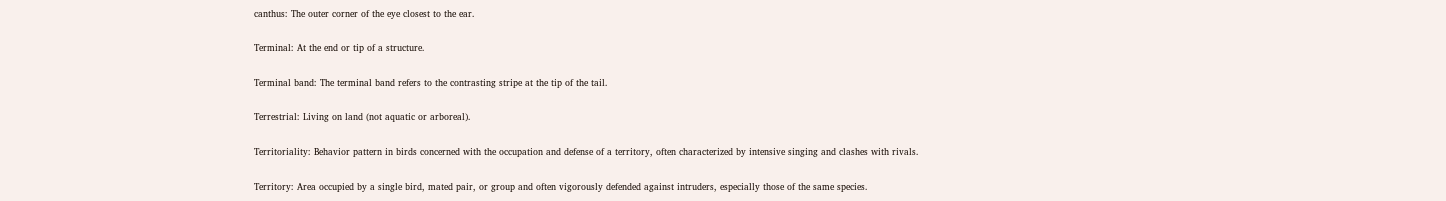canthus: The outer corner of the eye closest to the ear.

Terminal: At the end or tip of a structure.

Terminal band: The terminal band refers to the contrasting stripe at the tip of the tail.

Terrestrial: Living on land (not aquatic or arboreal).

Territoriality: Behavior pattern in birds concerned with the occupation and defense of a territory, often characterized by intensive singing and clashes with rivals.

Territory: Area occupied by a single bird, mated pair, or group and often vigorously defended against intruders, especially those of the same species.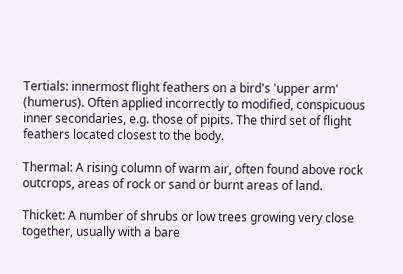Tertials: innermost flight feathers on a bird's 'upper arm' (humerus). Often applied incorrectly to modified, conspicuous inner secondaries, e.g. those of pipits. The third set of flight feathers located closest to the body.

Thermal: A rising column of warm air, often found above rock outcrops, areas of rock or sand or burnt areas of land.

Thicket: A number of shrubs or low trees growing very close together, usually with a bare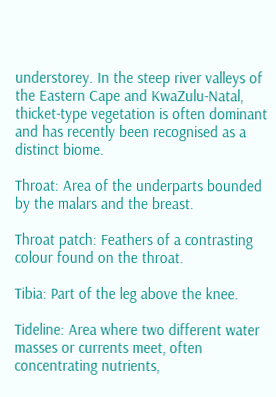understorey. In the steep river valleys of the Eastern Cape and KwaZulu-Natal, thicket-type vegetation is often dominant and has recently been recognised as a distinct biome.

Throat: Area of the underparts bounded by the malars and the breast.

Throat patch: Feathers of a contrasting colour found on the throat.

Tibia: Part of the leg above the knee.

Tideline: Area where two different water masses or currents meet, often concentrating nutrients,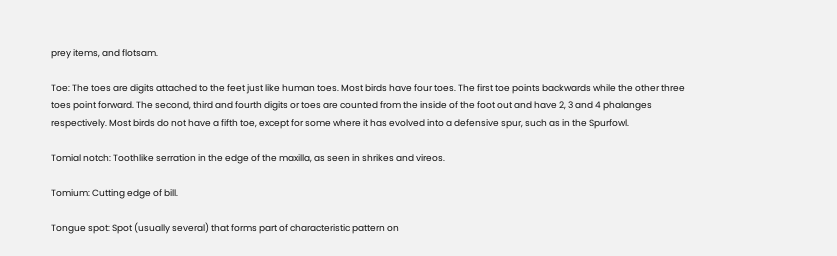prey items, and flotsam.

Toe: The toes are digits attached to the feet just like human toes. Most birds have four toes. The first toe points backwards while the other three toes point forward. The second, third and fourth digits or toes are counted from the inside of the foot out and have 2, 3 and 4 phalanges respectively. Most birds do not have a fifth toe, except for some where it has evolved into a defensive spur, such as in the Spurfowl.

Tomial notch: Toothlike serration in the edge of the maxilla, as seen in shrikes and vireos.

Tomium: Cutting edge of bill.

Tongue spot: Spot (usually several) that forms part of characteristic pattern on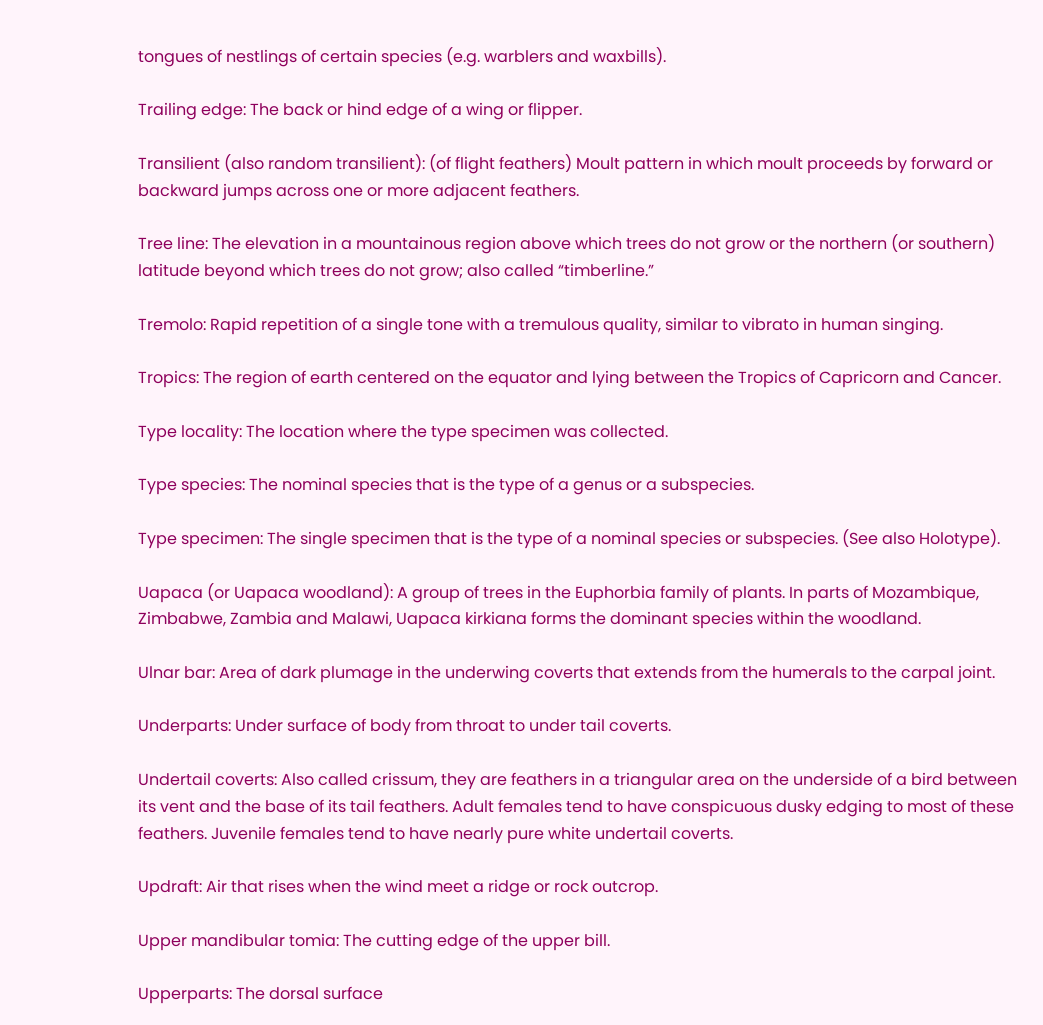tongues of nestlings of certain species (e.g. warblers and waxbills).

Trailing edge: The back or hind edge of a wing or flipper.

Transilient (also random transilient): (of flight feathers) Moult pattern in which moult proceeds by forward or backward jumps across one or more adjacent feathers.

Tree line: The elevation in a mountainous region above which trees do not grow or the northern (or southern) latitude beyond which trees do not grow; also called “timberline.”

Tremolo: Rapid repetition of a single tone with a tremulous quality, similar to vibrato in human singing.

Tropics: The region of earth centered on the equator and lying between the Tropics of Capricorn and Cancer.

Type locality: The location where the type specimen was collected.

Type species: The nominal species that is the type of a genus or a subspecies.

Type specimen: The single specimen that is the type of a nominal species or subspecies. (See also Holotype).

Uapaca (or Uapaca woodland): A group of trees in the Euphorbia family of plants. In parts of Mozambique, Zimbabwe, Zambia and Malawi, Uapaca kirkiana forms the dominant species within the woodland.

Ulnar bar: Area of dark plumage in the underwing coverts that extends from the humerals to the carpal joint.

Underparts: Under surface of body from throat to under tail coverts.

Undertail coverts: Also called crissum, they are feathers in a triangular area on the underside of a bird between its vent and the base of its tail feathers. Adult females tend to have conspicuous dusky edging to most of these feathers. Juvenile females tend to have nearly pure white undertail coverts.

Updraft: Air that rises when the wind meet a ridge or rock outcrop.

Upper mandibular tomia: The cutting edge of the upper bill.

Upperparts: The dorsal surface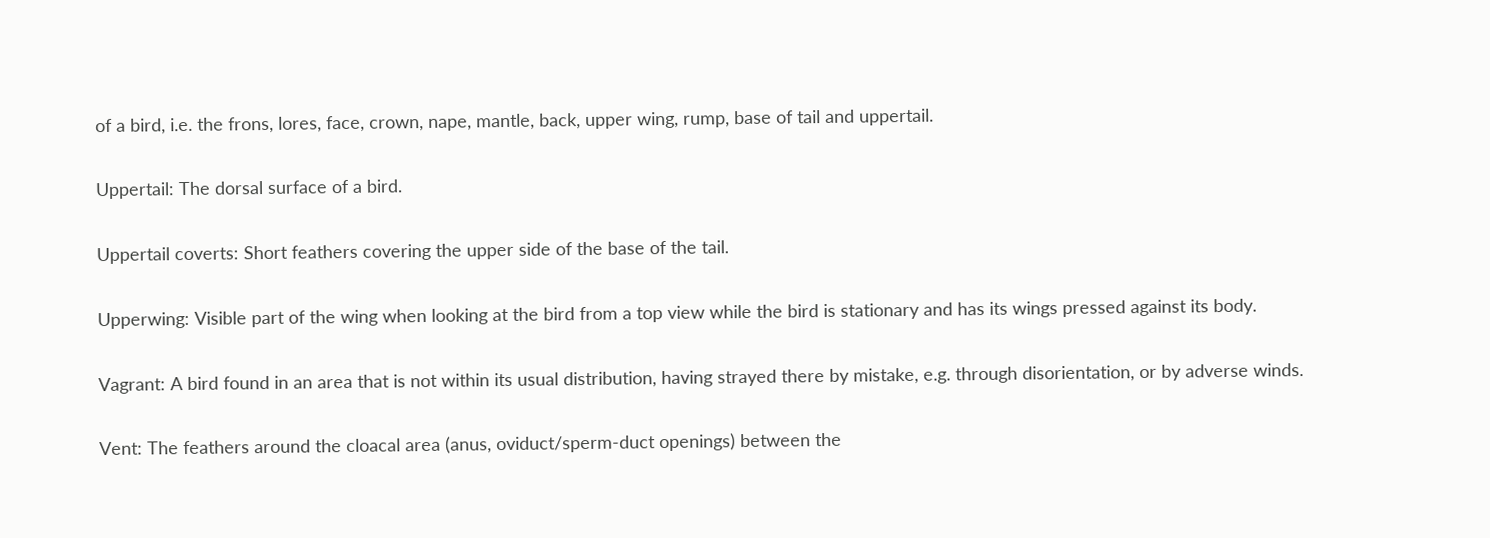of a bird, i.e. the frons, lores, face, crown, nape, mantle, back, upper wing, rump, base of tail and uppertail.

Uppertail: The dorsal surface of a bird.

Uppertail coverts: Short feathers covering the upper side of the base of the tail.

Upperwing: Visible part of the wing when looking at the bird from a top view while the bird is stationary and has its wings pressed against its body.

Vagrant: A bird found in an area that is not within its usual distribution, having strayed there by mistake, e.g. through disorientation, or by adverse winds.

Vent: The feathers around the cloacal area (anus, oviduct/sperm-duct openings) between the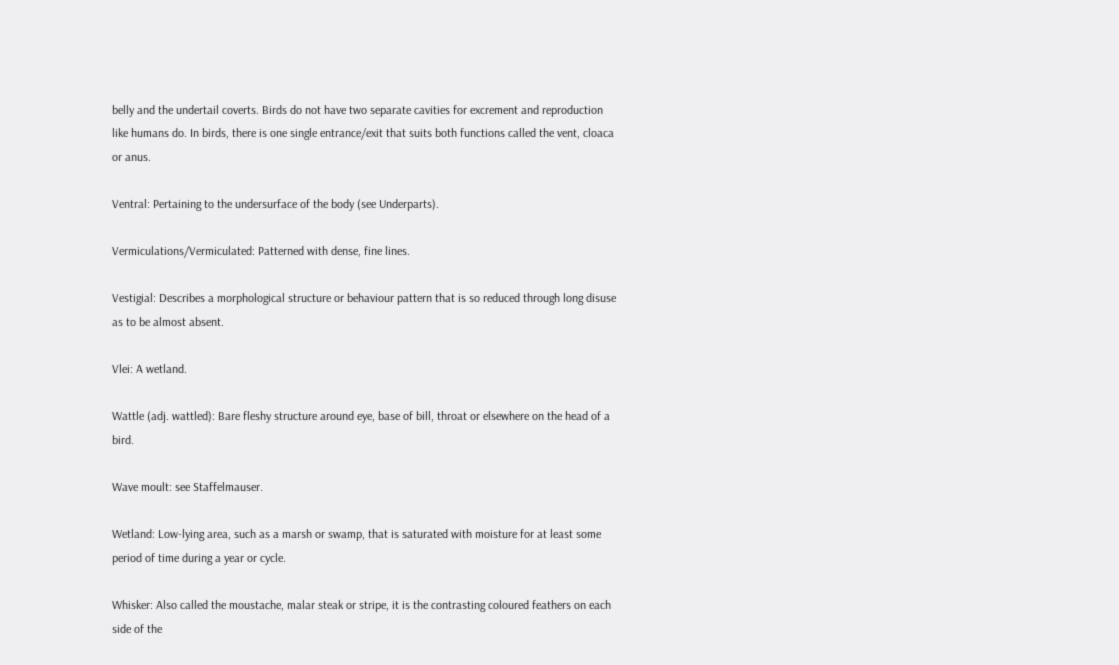belly and the undertail coverts. Birds do not have two separate cavities for excrement and reproduction like humans do. In birds, there is one single entrance/exit that suits both functions called the vent, cloaca or anus.

Ventral: Pertaining to the undersurface of the body (see Underparts).

Vermiculations/Vermiculated: Patterned with dense, fine lines.

Vestigial: Describes a morphological structure or behaviour pattern that is so reduced through long disuse as to be almost absent.

Vlei: A wetland.

Wattle (adj. wattled): Bare fleshy structure around eye, base of bill, throat or elsewhere on the head of a bird.

Wave moult: see Staffelmauser.

Wetland: Low-lying area, such as a marsh or swamp, that is saturated with moisture for at least some period of time during a year or cycle.

Whisker: Also called the moustache, malar steak or stripe, it is the contrasting coloured feathers on each side of the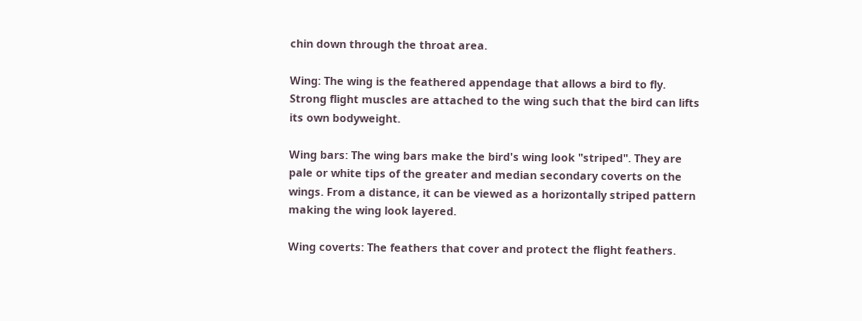chin down through the throat area.

Wing: The wing is the feathered appendage that allows a bird to fly. Strong flight muscles are attached to the wing such that the bird can lifts its own bodyweight.

Wing bars: The wing bars make the bird's wing look "striped". They are pale or white tips of the greater and median secondary coverts on the wings. From a distance, it can be viewed as a horizontally striped pattern making the wing look layered.

Wing coverts: The feathers that cover and protect the flight feathers.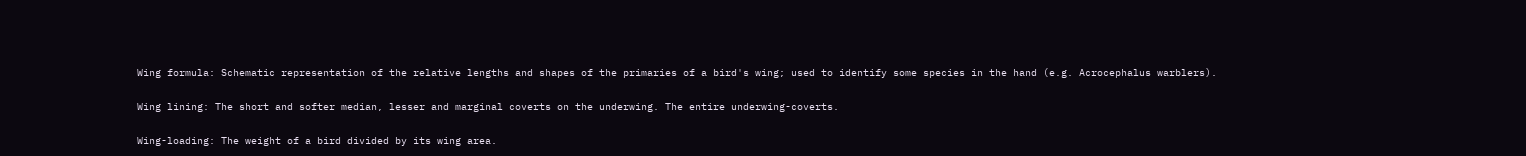Wing formula: Schematic representation of the relative lengths and shapes of the primaries of a bird's wing; used to identify some species in the hand (e.g. Acrocephalus warblers).

Wing lining: The short and softer median, lesser and marginal coverts on the underwing. The entire underwing-coverts.

Wing-loading: The weight of a bird divided by its wing area.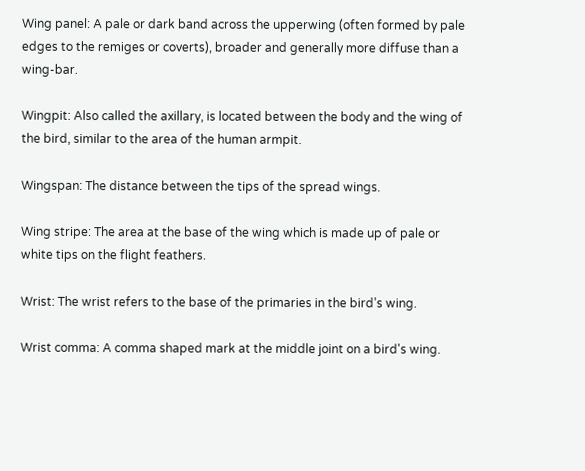Wing panel: A pale or dark band across the upperwing (often formed by pale edges to the remiges or coverts), broader and generally more diffuse than a wing-bar.

Wingpit: Also called the axillary, is located between the body and the wing of the bird, similar to the area of the human armpit.

Wingspan: The distance between the tips of the spread wings.

Wing stripe: The area at the base of the wing which is made up of pale or white tips on the flight feathers.

Wrist: The wrist refers to the base of the primaries in the bird’s wing.

Wrist comma: A comma shaped mark at the middle joint on a bird's wing.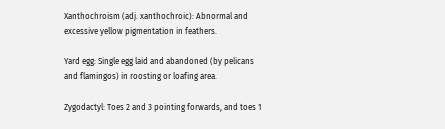Xanthochroism (adj. xanthochroic): Abnormal and excessive yellow pigmentation in feathers.

Yard egg: Single egg laid and abandoned (by pelicans and flamingos) in roosting or loafing area.

Zygodactyl: Toes 2 and 3 pointing forwards, and toes 1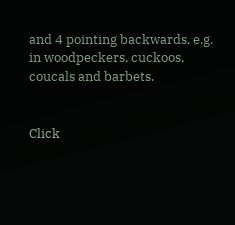and 4 pointing backwards, e.g. in woodpeckers, cuckoos, coucals and barbets.


Click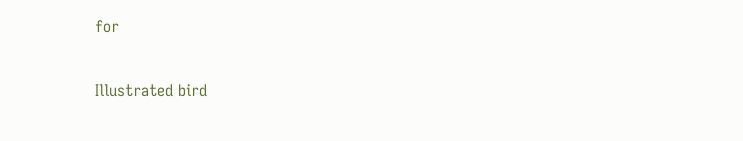for

Illustrated bird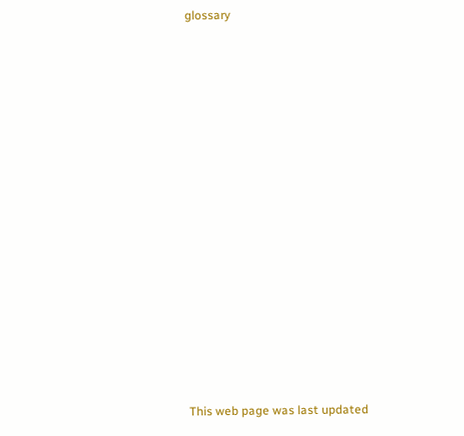glossary















This web page was last updated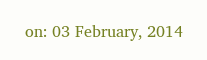on: 03 February, 2014